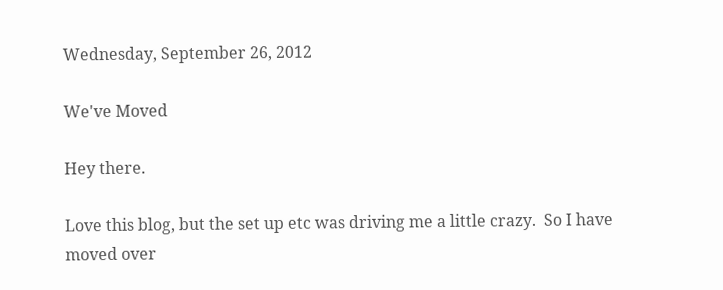Wednesday, September 26, 2012

We've Moved

Hey there.

Love this blog, but the set up etc was driving me a little crazy.  So I have moved over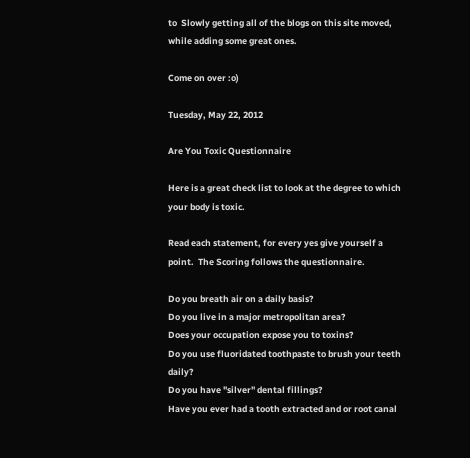to  Slowly getting all of the blogs on this site moved, while adding some great ones.

Come on over :o)

Tuesday, May 22, 2012

Are You Toxic Questionnaire

Here is a great check list to look at the degree to which your body is toxic.

Read each statement, for every yes give yourself a point.  The Scoring follows the questionnaire.

Do you breath air on a daily basis?
Do you live in a major metropolitan area?
Does your occupation expose you to toxins?
Do you use fluoridated toothpaste to brush your teeth daily?
Do you have "silver" dental fillings?
Have you ever had a tooth extracted and or root canal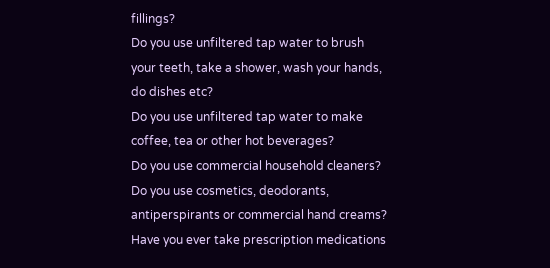fillings?
Do you use unfiltered tap water to brush your teeth, take a shower, wash your hands, do dishes etc?
Do you use unfiltered tap water to make coffee, tea or other hot beverages?
Do you use commercial household cleaners?
Do you use cosmetics, deodorants, antiperspirants or commercial hand creams?
Have you ever take prescription medications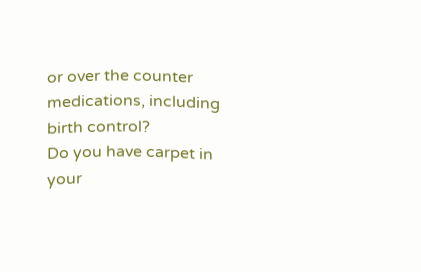or over the counter medications, including birth control?
Do you have carpet in your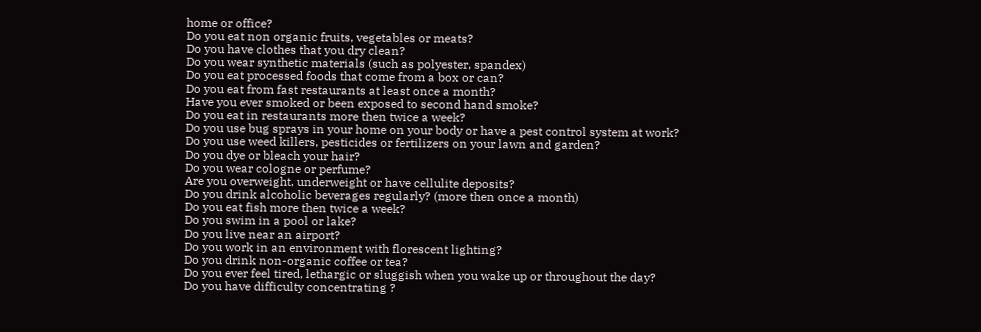home or office?
Do you eat non organic fruits, vegetables or meats?
Do you have clothes that you dry clean?
Do you wear synthetic materials (such as polyester, spandex)
Do you eat processed foods that come from a box or can?
Do you eat from fast restaurants at least once a month?
Have you ever smoked or been exposed to second hand smoke?
Do you eat in restaurants more then twice a week?
Do you use bug sprays in your home on your body or have a pest control system at work?
Do you use weed killers, pesticides or fertilizers on your lawn and garden?
Do you dye or bleach your hair?
Do you wear cologne or perfume?
Are you overweight, underweight or have cellulite deposits?
Do you drink alcoholic beverages regularly? (more then once a month)
Do you eat fish more then twice a week?
Do you swim in a pool or lake?
Do you live near an airport?
Do you work in an environment with florescent lighting?
Do you drink non-organic coffee or tea?
Do you ever feel tired, lethargic or sluggish when you wake up or throughout the day?
Do you have difficulty concentrating ?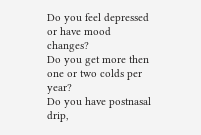Do you feel depressed or have mood changes?
Do you get more then one or two colds per year?
Do you have postnasal drip,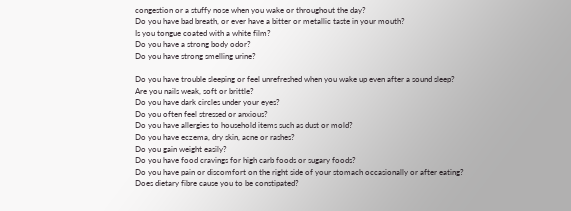congestion or a stuffy nose when you wake or throughout the day?
Do you have bad breath, or ever have a bitter or metallic taste in your mouth?
Is you tongue coated with a white film?
Do you have a strong body odor?
Do you have strong smelling urine?

Do you have trouble sleeping or feel unrefreshed when you wake up even after a sound sleep?
Are you nails weak, soft or brittle?
Do you have dark circles under your eyes?
Do you often feel stressed or anxious?
Do you have allergies to household items such as dust or mold?
Do you have eczema, dry skin, acne or rashes?
Do you gain weight easily?
Do you have food cravings for high carb foods or sugary foods?
Do you have pain or discomfort on the right side of your stomach occasionally or after eating?
Does dietary fibre cause you to be constipated?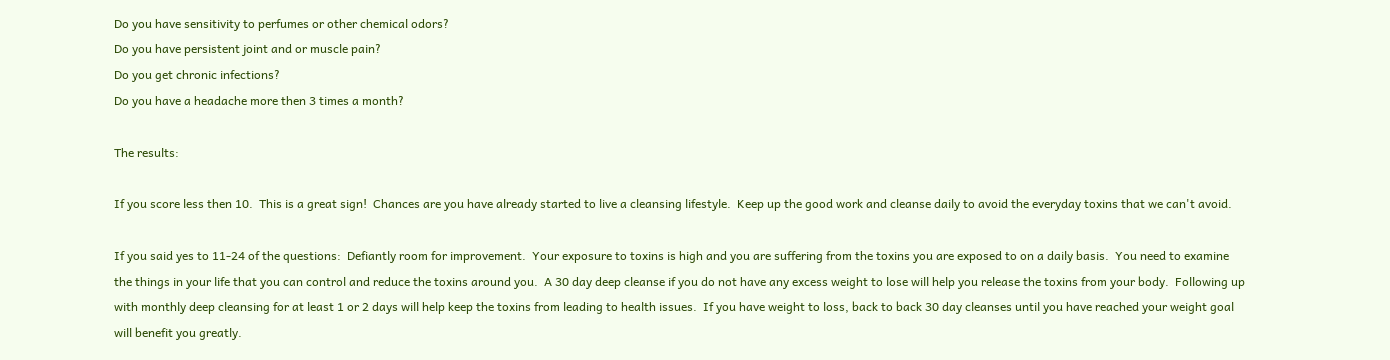Do you have sensitivity to perfumes or other chemical odors?
Do you have persistent joint and or muscle pain?
Do you get chronic infections?
Do you have a headache more then 3 times a month?

The results:

If you score less then 10.  This is a great sign!  Chances are you have already started to live a cleansing lifestyle.  Keep up the good work and cleanse daily to avoid the everyday toxins that we can't avoid.

If you said yes to 11-24 of the questions:  Defiantly room for improvement.  Your exposure to toxins is high and you are suffering from the toxins you are exposed to on a daily basis.  You need to examine the things in your life that you can control and reduce the toxins around you.  A 30 day deep cleanse if you do not have any excess weight to lose will help you release the toxins from your body.  Following up with monthly deep cleansing for at least 1 or 2 days will help keep the toxins from leading to health issues.  If you have weight to loss, back to back 30 day cleanses until you have reached your weight goal will benefit you greatly.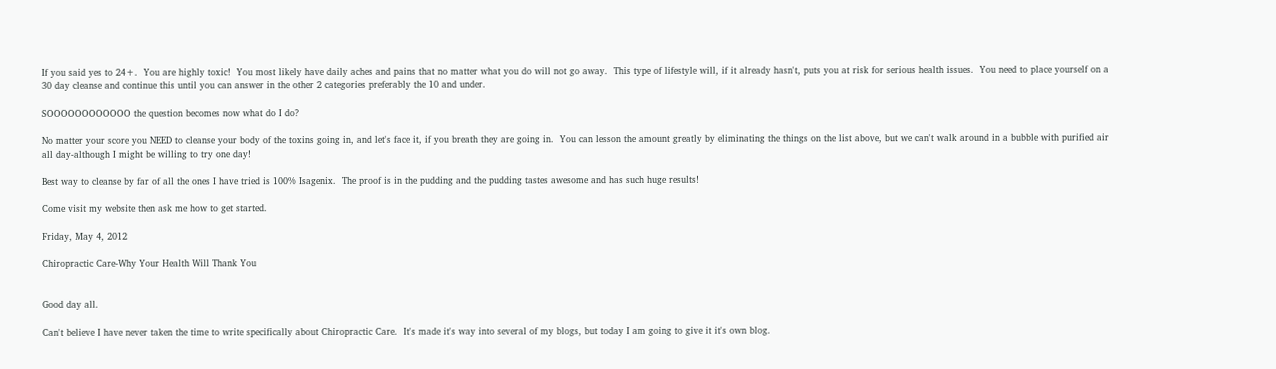If you said yes to 24+.  You are highly toxic!  You most likely have daily aches and pains that no matter what you do will not go away.  This type of lifestyle will, if it already hasn't, puts you at risk for serious health issues.  You need to place yourself on a 30 day cleanse and continue this until you can answer in the other 2 categories preferably the 10 and under.

SOOOOOOOOOOOO the question becomes now what do I do?

No matter your score you NEED to cleanse your body of the toxins going in, and let's face it, if you breath they are going in.  You can lesson the amount greatly by eliminating the things on the list above, but we can't walk around in a bubble with purified air all day-although I might be willing to try one day!

Best way to cleanse by far of all the ones I have tried is 100% Isagenix.  The proof is in the pudding and the pudding tastes awesome and has such huge results!

Come visit my website then ask me how to get started.

Friday, May 4, 2012

Chiropractic Care-Why Your Health Will Thank You


Good day all.

Can't believe I have never taken the time to write specifically about Chiropractic Care.  It's made it's way into several of my blogs, but today I am going to give it it's own blog.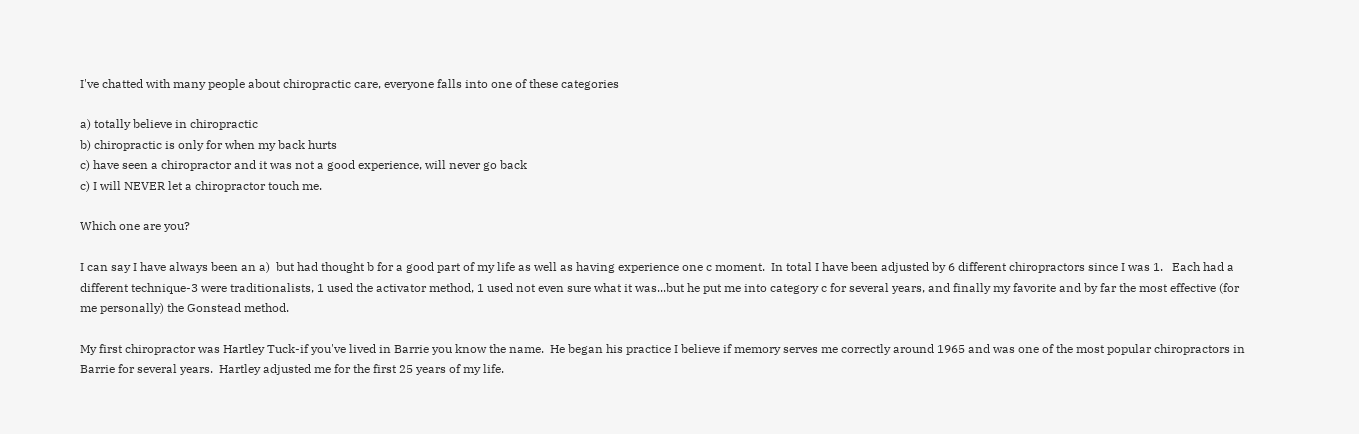I've chatted with many people about chiropractic care, everyone falls into one of these categories

a) totally believe in chiropractic
b) chiropractic is only for when my back hurts
c) have seen a chiropractor and it was not a good experience, will never go back
c) I will NEVER let a chiropractor touch me.

Which one are you?

I can say I have always been an a)  but had thought b for a good part of my life as well as having experience one c moment.  In total I have been adjusted by 6 different chiropractors since I was 1.   Each had a different technique-3 were traditionalists, 1 used the activator method, 1 used not even sure what it was...but he put me into category c for several years, and finally my favorite and by far the most effective (for me personally) the Gonstead method.

My first chiropractor was Hartley Tuck-if you've lived in Barrie you know the name.  He began his practice I believe if memory serves me correctly around 1965 and was one of the most popular chiropractors in Barrie for several years.  Hartley adjusted me for the first 25 years of my life.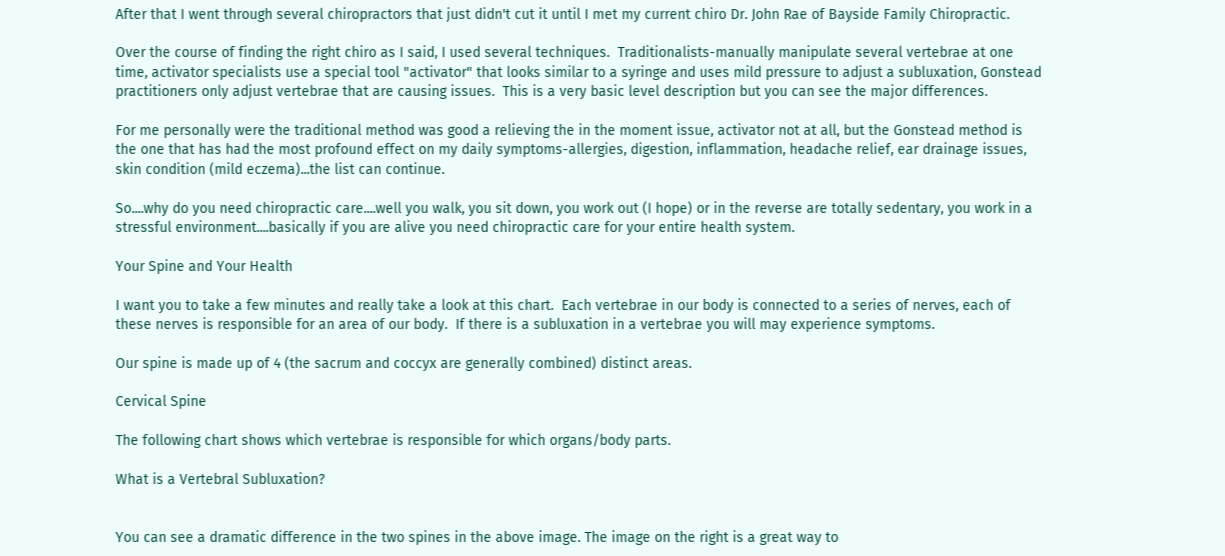After that I went through several chiropractors that just didn't cut it until I met my current chiro Dr. John Rae of Bayside Family Chiropractic.

Over the course of finding the right chiro as I said, I used several techniques.  Traditionalists-manually manipulate several vertebrae at one time, activator specialists use a special tool "activator" that looks similar to a syringe and uses mild pressure to adjust a subluxation, Gonstead practitioners only adjust vertebrae that are causing issues.  This is a very basic level description but you can see the major differences.

For me personally were the traditional method was good a relieving the in the moment issue, activator not at all, but the Gonstead method is the one that has had the most profound effect on my daily symptoms-allergies, digestion, inflammation, headache relief, ear drainage issues, skin condition (mild eczema)...the list can continue.

So....why do you need chiropractic care....well you walk, you sit down, you work out (I hope) or in the reverse are totally sedentary, you work in a stressful environment....basically if you are alive you need chiropractic care for your entire health system.

Your Spine and Your Health

I want you to take a few minutes and really take a look at this chart.  Each vertebrae in our body is connected to a series of nerves, each of these nerves is responsible for an area of our body.  If there is a subluxation in a vertebrae you will may experience symptoms.

Our spine is made up of 4 (the sacrum and coccyx are generally combined) distinct areas.

Cervical Spine

The following chart shows which vertebrae is responsible for which organs/body parts.

What is a Vertebral Subluxation?


You can see a dramatic difference in the two spines in the above image. The image on the right is a great way to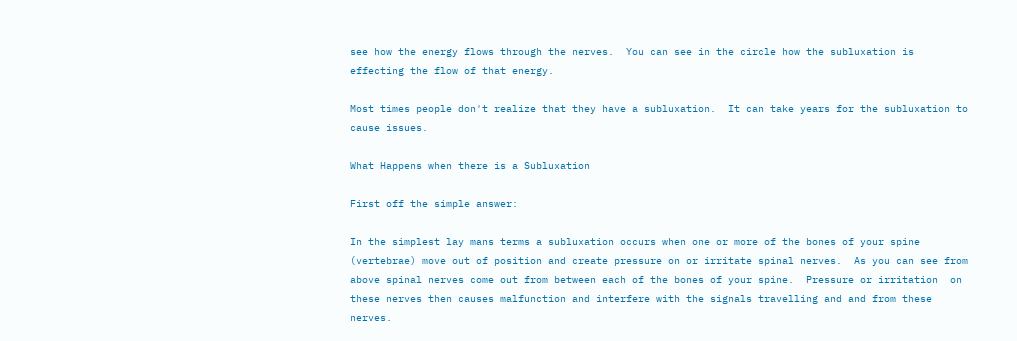see how the energy flows through the nerves.  You can see in the circle how the subluxation is effecting the flow of that energy.

Most times people don't realize that they have a subluxation.  It can take years for the subluxation to cause issues.

What Happens when there is a Subluxation

First off the simple answer:

In the simplest lay mans terms a subluxation occurs when one or more of the bones of your spine (vertebrae) move out of position and create pressure on or irritate spinal nerves.  As you can see from above spinal nerves come out from between each of the bones of your spine.  Pressure or irritation  on these nerves then causes malfunction and interfere with the signals travelling and and from these nerves.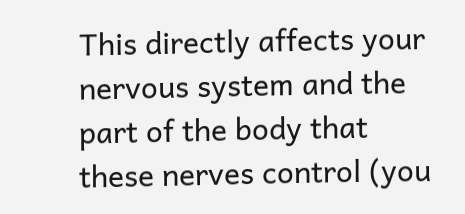This directly affects your nervous system and the part of the body that these nerves control (you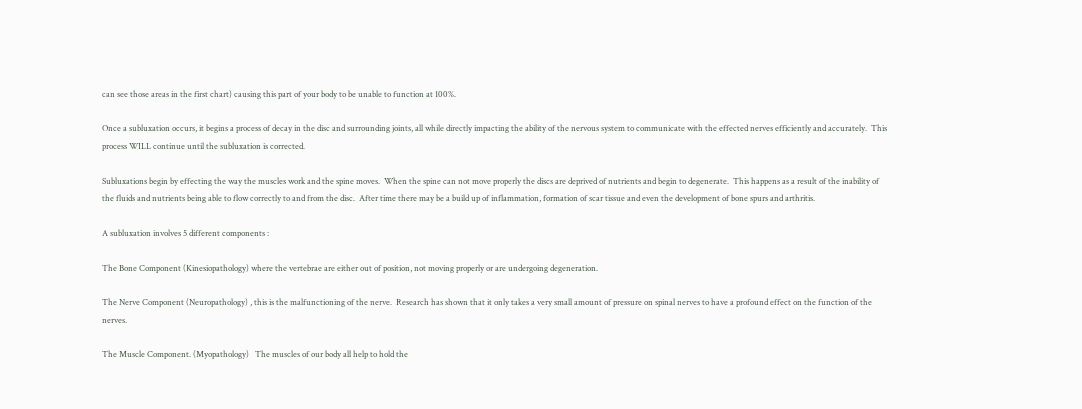can see those areas in the first chart) causing this part of your body to be unable to function at 100%.

Once a subluxation occurs, it begins a process of decay in the disc and surrounding joints, all while directly impacting the ability of the nervous system to communicate with the effected nerves efficiently and accurately.  This process WILL continue until the subluxation is corrected.

Subluxations begin by effecting the way the muscles work and the spine moves.  When the spine can not move properly the discs are deprived of nutrients and begin to degenerate.  This happens as a result of the inability of the fluids and nutrients being able to flow correctly to and from the disc.  After time there may be a build up of inflammation, formation of scar tissue and even the development of bone spurs and arthritis.

A subluxation involves 5 different components :

The Bone Component (Kinesiopathology) where the vertebrae are either out of position, not moving properly or are undergoing degeneration.

The Nerve Component (Neuropathology) , this is the malfunctioning of the nerve.  Research has shown that it only takes a very small amount of pressure on spinal nerves to have a profound effect on the function of the nerves.

The Muscle Component. (Myopathology)   The muscles of our body all help to hold the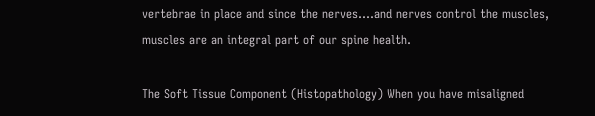vertebrae in place and since the nerves....and nerves control the muscles, muscles are an integral part of our spine health.

The Soft Tissue Component (Histopathology) When you have misaligned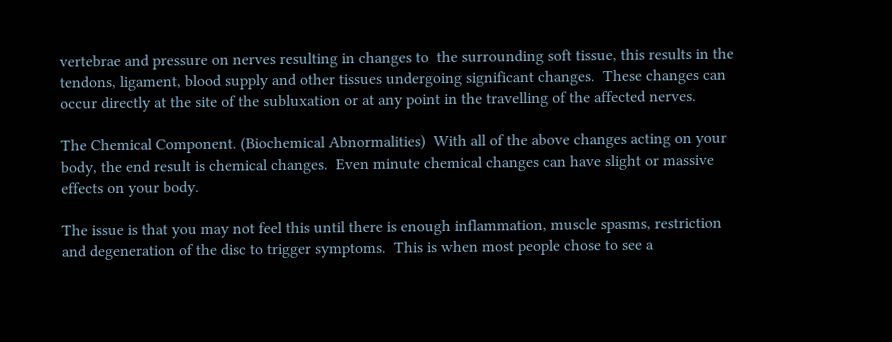vertebrae and pressure on nerves resulting in changes to  the surrounding soft tissue, this results in the tendons, ligament, blood supply and other tissues undergoing significant changes.  These changes can occur directly at the site of the subluxation or at any point in the travelling of the affected nerves.

The Chemical Component. (Biochemical Abnormalities)  With all of the above changes acting on your body, the end result is chemical changes.  Even minute chemical changes can have slight or massive effects on your body.

The issue is that you may not feel this until there is enough inflammation, muscle spasms, restriction and degeneration of the disc to trigger symptoms.  This is when most people chose to see a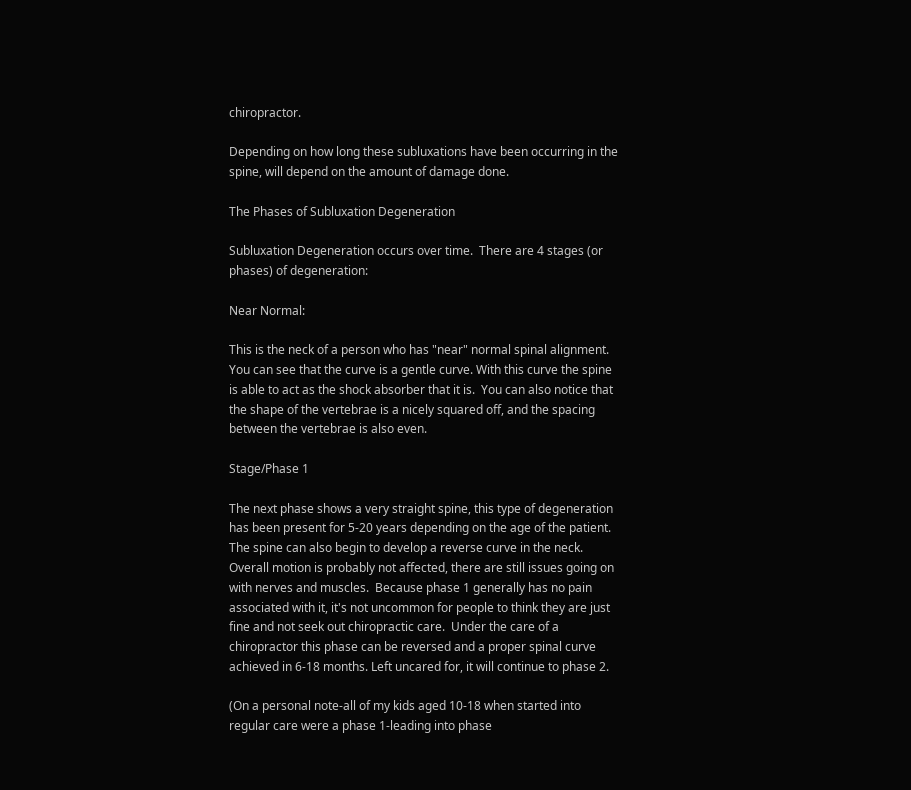chiropractor.

Depending on how long these subluxations have been occurring in the spine, will depend on the amount of damage done.

The Phases of Subluxation Degeneration

Subluxation Degeneration occurs over time.  There are 4 stages (or phases) of degeneration:

Near Normal:

This is the neck of a person who has "near" normal spinal alignment.  You can see that the curve is a gentle curve. With this curve the spine is able to act as the shock absorber that it is.  You can also notice that the shape of the vertebrae is a nicely squared off, and the spacing between the vertebrae is also even.

Stage/Phase 1

The next phase shows a very straight spine, this type of degeneration has been present for 5-20 years depending on the age of the patient.  The spine can also begin to develop a reverse curve in the neck.  Overall motion is probably not affected, there are still issues going on with nerves and muscles.  Because phase 1 generally has no pain associated with it, it's not uncommon for people to think they are just fine and not seek out chiropractic care.  Under the care of a chiropractor this phase can be reversed and a proper spinal curve achieved in 6-18 months. Left uncared for, it will continue to phase 2.

(On a personal note-all of my kids aged 10-18 when started into regular care were a phase 1-leading into phase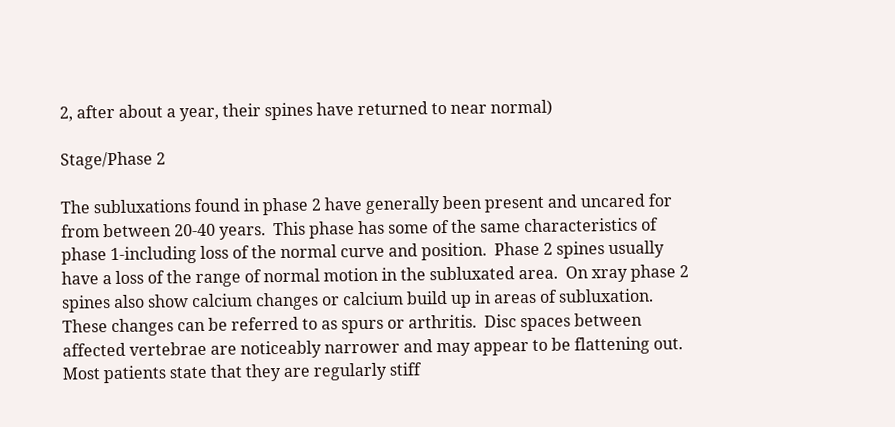2, after about a year, their spines have returned to near normal)

Stage/Phase 2

The subluxations found in phase 2 have generally been present and uncared for from between 20-40 years.  This phase has some of the same characteristics of phase 1-including loss of the normal curve and position.  Phase 2 spines usually have a loss of the range of normal motion in the subluxated area.  On xray phase 2 spines also show calcium changes or calcium build up in areas of subluxation.  These changes can be referred to as spurs or arthritis.  Disc spaces between affected vertebrae are noticeably narrower and may appear to be flattening out.  Most patients state that they are regularly stiff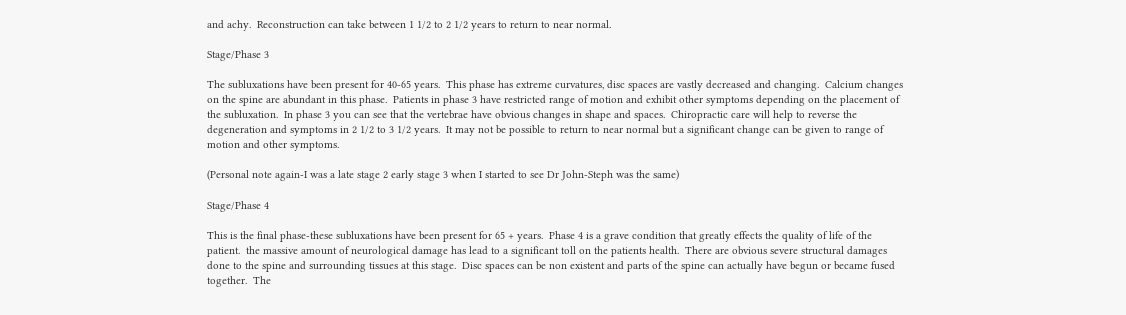and achy.  Reconstruction can take between 1 1/2 to 2 1/2 years to return to near normal.

Stage/Phase 3

The subluxations have been present for 40-65 years.  This phase has extreme curvatures, disc spaces are vastly decreased and changing.  Calcium changes on the spine are abundant in this phase.  Patients in phase 3 have restricted range of motion and exhibit other symptoms depending on the placement of the subluxation.  In phase 3 you can see that the vertebrae have obvious changes in shape and spaces.  Chiropractic care will help to reverse the degeneration and symptoms in 2 1/2 to 3 1/2 years.  It may not be possible to return to near normal but a significant change can be given to range of motion and other symptoms.

(Personal note again-I was a late stage 2 early stage 3 when I started to see Dr John-Steph was the same)

Stage/Phase 4

This is the final phase-these subluxations have been present for 65 + years.  Phase 4 is a grave condition that greatly effects the quality of life of the patient.  the massive amount of neurological damage has lead to a significant toll on the patients health.  There are obvious severe structural damages done to the spine and surrounding tissues at this stage.  Disc spaces can be non existent and parts of the spine can actually have begun or became fused together.  The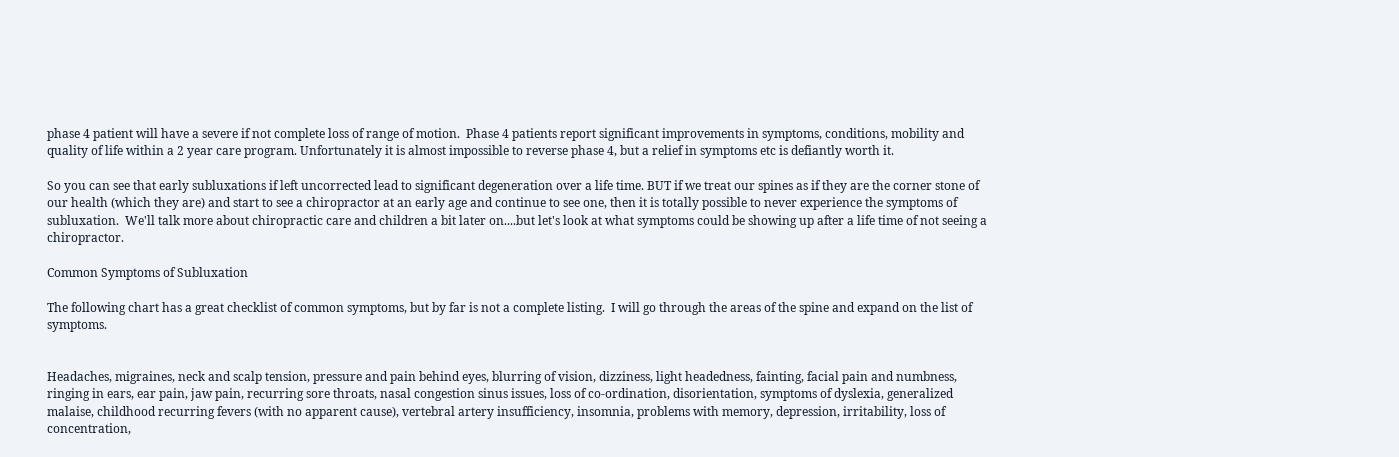phase 4 patient will have a severe if not complete loss of range of motion.  Phase 4 patients report significant improvements in symptoms, conditions, mobility and quality of life within a 2 year care program. Unfortunately it is almost impossible to reverse phase 4, but a relief in symptoms etc is defiantly worth it.

So you can see that early subluxations if left uncorrected lead to significant degeneration over a life time. BUT if we treat our spines as if they are the corner stone of our health (which they are) and start to see a chiropractor at an early age and continue to see one, then it is totally possible to never experience the symptoms of subluxation.  We'll talk more about chiropractic care and children a bit later on....but let's look at what symptoms could be showing up after a life time of not seeing a chiropractor.

Common Symptoms of Subluxation

The following chart has a great checklist of common symptoms, but by far is not a complete listing.  I will go through the areas of the spine and expand on the list of symptoms.


Headaches, migraines, neck and scalp tension, pressure and pain behind eyes, blurring of vision, dizziness, light headedness, fainting, facial pain and numbness, ringing in ears, ear pain, jaw pain, recurring sore throats, nasal congestion sinus issues, loss of co-ordination, disorientation, symptoms of dyslexia, generalized malaise, childhood recurring fevers (with no apparent cause), vertebral artery insufficiency, insomnia, problems with memory, depression, irritability, loss of concentration,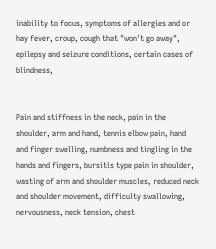inability to focus, symptoms of allergies and or hay fever, croup, cough that "won't go away", epilepsy and seizure conditions, certain cases of blindness,


Pain and stiffness in the neck, pain in the shoulder, arm and hand, tennis elbow pain, hand and finger swelling, numbness and tingling in the hands and fingers, bursitis type pain in shoulder, wasting of arm and shoulder muscles, reduced neck and shoulder movement, difficulty swallowing, nervousness, neck tension, chest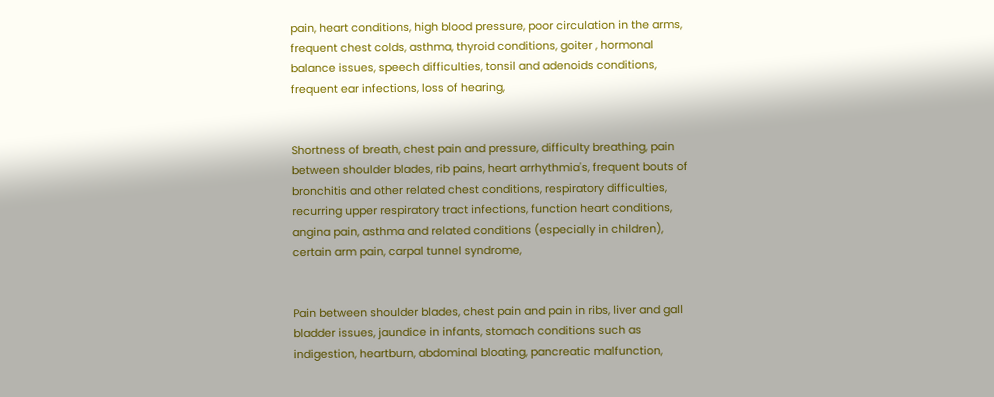pain, heart conditions, high blood pressure, poor circulation in the arms, frequent chest colds, asthma, thyroid conditions, goiter , hormonal balance issues, speech difficulties, tonsil and adenoids conditions, frequent ear infections, loss of hearing,


Shortness of breath, chest pain and pressure, difficulty breathing, pain between shoulder blades, rib pains, heart arrhythmia's, frequent bouts of bronchitis and other related chest conditions, respiratory difficulties, recurring upper respiratory tract infections, function heart conditions, angina pain, asthma and related conditions (especially in children), certain arm pain, carpal tunnel syndrome,


Pain between shoulder blades, chest pain and pain in ribs, liver and gall bladder issues, jaundice in infants, stomach conditions such as indigestion, heartburn, abdominal bloating, pancreatic malfunction,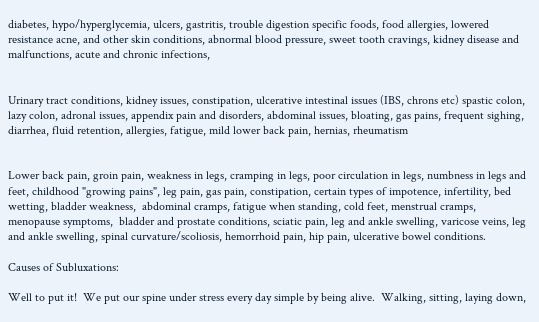diabetes, hypo/hyperglycemia, ulcers, gastritis, trouble digestion specific foods, food allergies, lowered resistance acne, and other skin conditions, abnormal blood pressure, sweet tooth cravings, kidney disease and malfunctions, acute and chronic infections,


Urinary tract conditions, kidney issues, constipation, ulcerative intestinal issues (IBS, chrons etc) spastic colon, lazy colon, adronal issues, appendix pain and disorders, abdominal issues, bloating, gas pains, frequent sighing, diarrhea, fluid retention, allergies, fatigue, mild lower back pain, hernias, rheumatism


Lower back pain, groin pain, weakness in legs, cramping in legs, poor circulation in legs, numbness in legs and feet, childhood "growing pains", leg pain, gas pain, constipation, certain types of impotence, infertility, bed wetting, bladder weakness,  abdominal cramps, fatigue when standing, cold feet, menstrual cramps, menopause symptoms,  bladder and prostate conditions, sciatic pain, leg and ankle swelling, varicose veins, leg and ankle swelling, spinal curvature/scoliosis, hemorrhoid pain, hip pain, ulcerative bowel conditions.

Causes of Subluxations:

Well to put it!  We put our spine under stress every day simple by being alive.  Walking, sitting, laying down,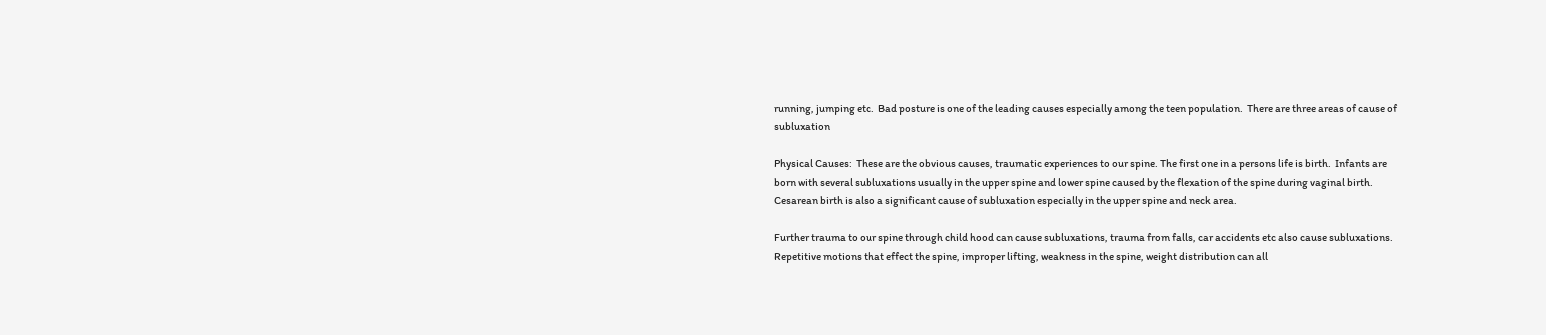running, jumping etc.  Bad posture is one of the leading causes especially among the teen population.  There are three areas of cause of subluxation

Physical Causes:  These are the obvious causes, traumatic experiences to our spine. The first one in a persons life is birth.  Infants are born with several subluxations usually in the upper spine and lower spine caused by the flexation of the spine during vaginal birth.  Cesarean birth is also a significant cause of subluxation especially in the upper spine and neck area.

Further trauma to our spine through child hood can cause subluxations, trauma from falls, car accidents etc also cause subluxations.  Repetitive motions that effect the spine, improper lifting, weakness in the spine, weight distribution can all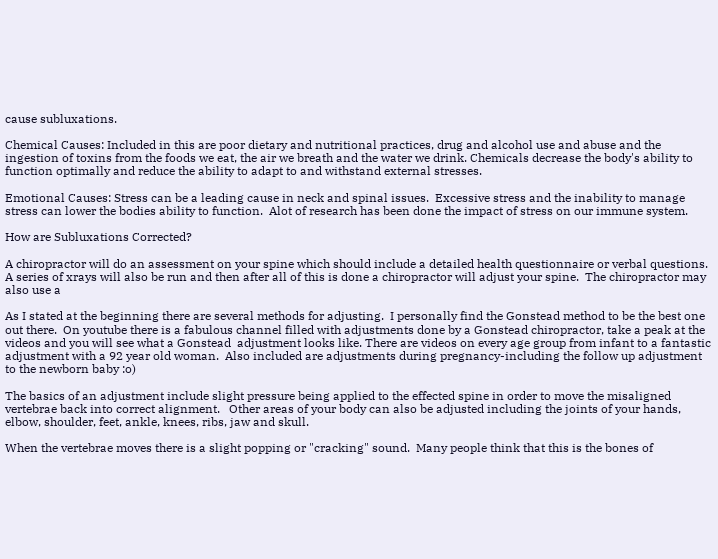cause subluxations.

Chemical Causes: Included in this are poor dietary and nutritional practices, drug and alcohol use and abuse and the ingestion of toxins from the foods we eat, the air we breath and the water we drink. Chemicals decrease the body's ability to function optimally and reduce the ability to adapt to and withstand external stresses.

Emotional Causes: Stress can be a leading cause in neck and spinal issues.  Excessive stress and the inability to manage stress can lower the bodies ability to function.  Alot of research has been done the impact of stress on our immune system.

How are Subluxations Corrected?

A chiropractor will do an assessment on your spine which should include a detailed health questionnaire or verbal questions.  A series of xrays will also be run and then after all of this is done a chiropractor will adjust your spine.  The chiropractor may also use a

As I stated at the beginning there are several methods for adjusting.  I personally find the Gonstead method to be the best one out there.  On youtube there is a fabulous channel filled with adjustments done by a Gonstead chiropractor, take a peak at the videos and you will see what a Gonstead  adjustment looks like. There are videos on every age group from infant to a fantastic adjustment with a 92 year old woman.  Also included are adjustments during pregnancy-including the follow up adjustment to the newborn baby :o)

The basics of an adjustment include slight pressure being applied to the effected spine in order to move the misaligned vertebrae back into correct alignment.   Other areas of your body can also be adjusted including the joints of your hands, elbow, shoulder, feet, ankle, knees, ribs, jaw and skull.

When the vertebrae moves there is a slight popping or "cracking" sound.  Many people think that this is the bones of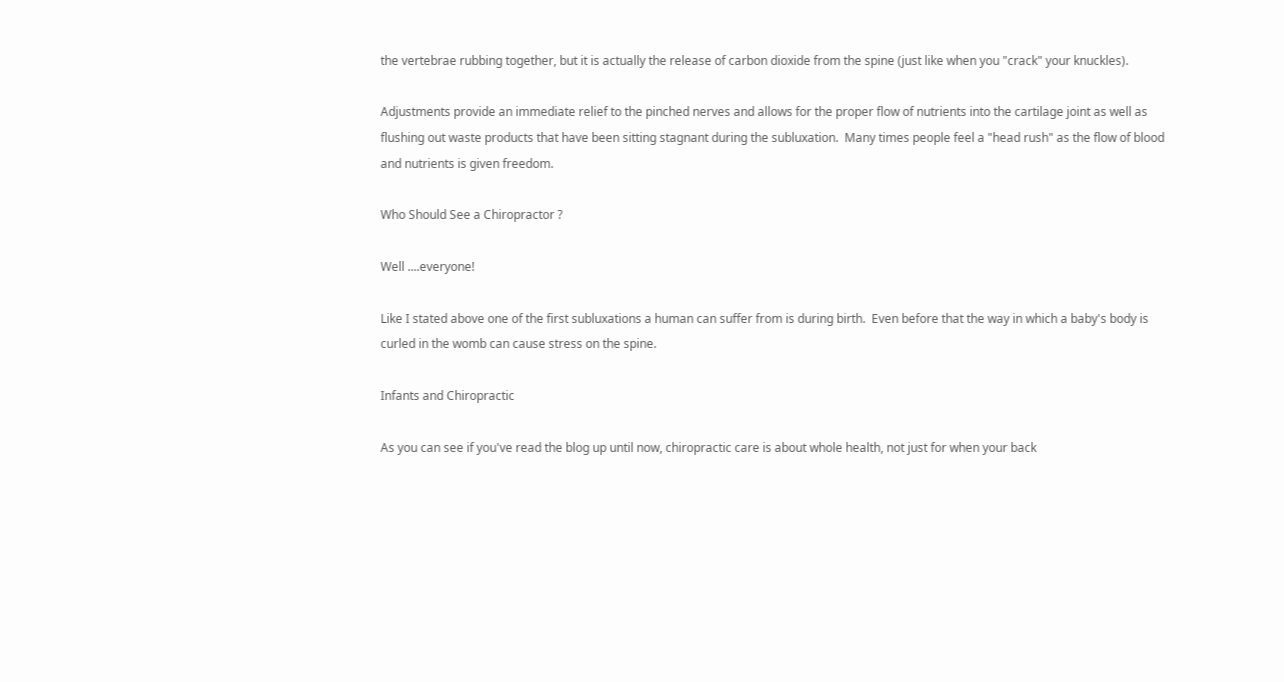the vertebrae rubbing together, but it is actually the release of carbon dioxide from the spine (just like when you "crack" your knuckles).

Adjustments provide an immediate relief to the pinched nerves and allows for the proper flow of nutrients into the cartilage joint as well as flushing out waste products that have been sitting stagnant during the subluxation.  Many times people feel a "head rush" as the flow of blood and nutrients is given freedom.

Who Should See a Chiropractor ?

Well ....everyone!

Like I stated above one of the first subluxations a human can suffer from is during birth.  Even before that the way in which a baby's body is curled in the womb can cause stress on the spine.

Infants and Chiropractic

As you can see if you've read the blog up until now, chiropractic care is about whole health, not just for when your back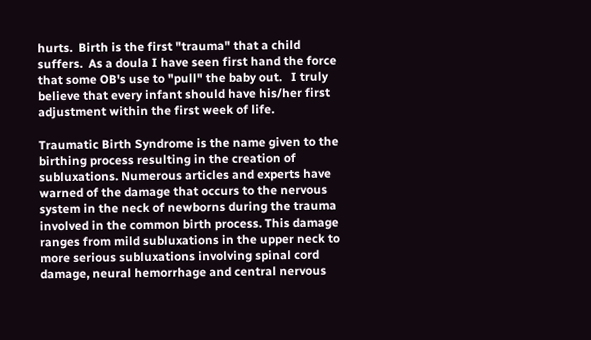hurts.  Birth is the first "trauma" that a child suffers.  As a doula I have seen first hand the force that some OB's use to "pull" the baby out.   I truly believe that every infant should have his/her first adjustment within the first week of life.

Traumatic Birth Syndrome is the name given to the birthing process resulting in the creation of subluxations. Numerous articles and experts have warned of the damage that occurs to the nervous system in the neck of newborns during the trauma involved in the common birth process. This damage ranges from mild subluxations in the upper neck to more serious subluxations involving spinal cord damage, neural hemorrhage and central nervous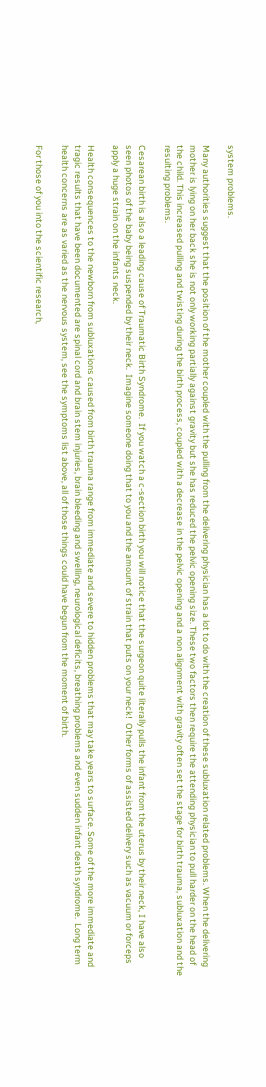system problems.

Many authorities suggest that the position of the mother coupled with the pulling from the delivering physician has a lot to do with the creation of these subluxation related problems. When the delivering mother is lying on her back she is not only working partially against gravity but she has reduced the pelvic opening size. These two factors then require the attending physician to pull harder on the head of the child. This increased pulling and twisting during the birth process, coupled with a decrease in the pelvic opening and a non alignment with gravity often set the stage for birth trauma, subluxation and the resulting problems.

Cesarean birth is also a leading cause of Traumatic Birth Syndrome.  If you watch a c-section birth you will notice that the surgeon quite literally pulls the infant from the uterus by their neck, I have also seen photos of the baby being suspended by their neck.  Imagine someone doing that to you and the amount of strain that puts on your neck!  Other forms of assisted delivery such as vacuum or forceps apply a huge strain on the infants neck.

Health consequences to the newborn from subluxations caused from birth trauma range from immediate and severe to hidden problems that may take years to surface. Some of the more immediate and tragic results that have been documented are spinal cord and brain stem injuries, brain bleeding and swelling, neurological deficits, breathing problems and even sudden infant death syndrome.  Long term health concerns are as varied as the nervous system, see the symptoms list above, all of those things could have begun from the moment of birth.

For those of you into the scientific research,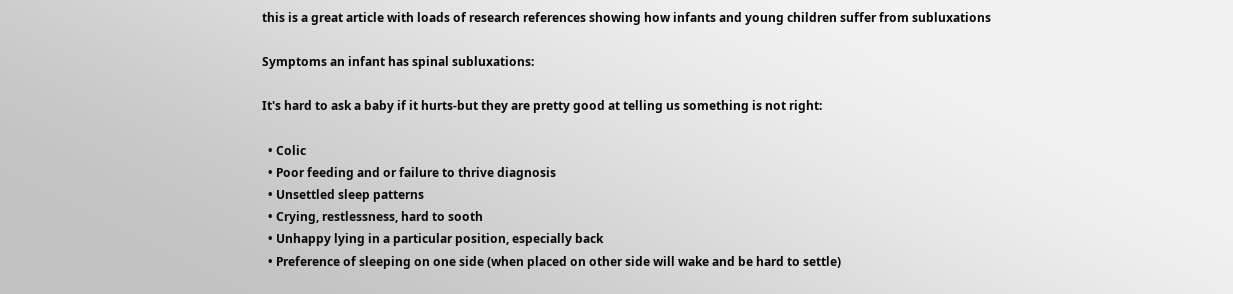this is a great article with loads of research references showing how infants and young children suffer from subluxations

Symptoms an infant has spinal subluxations:

It's hard to ask a baby if it hurts-but they are pretty good at telling us something is not right:

  • Colic
  • Poor feeding and or failure to thrive diagnosis
  • Unsettled sleep patterns
  • Crying, restlessness, hard to sooth
  • Unhappy lying in a particular position, especially back
  • Preference of sleeping on one side (when placed on other side will wake and be hard to settle)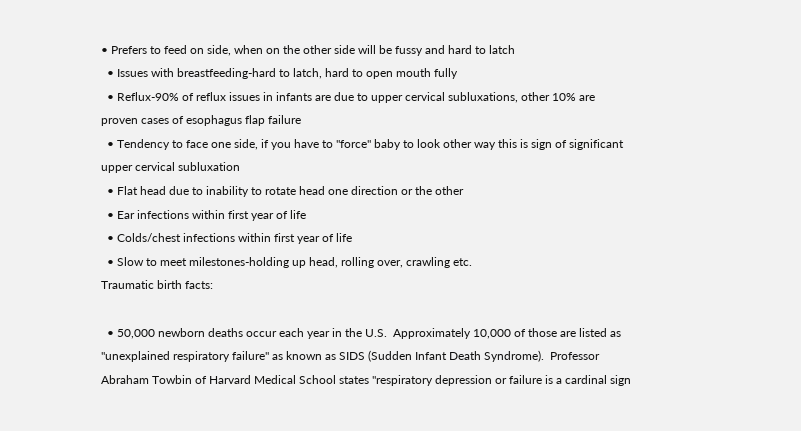• Prefers to feed on side, when on the other side will be fussy and hard to latch
  • Issues with breastfeeding-hard to latch, hard to open mouth fully
  • Reflux-90% of reflux issues in infants are due to upper cervical subluxations, other 10% are proven cases of esophagus flap failure
  • Tendency to face one side, if you have to "force" baby to look other way this is sign of significant upper cervical subluxation
  • Flat head due to inability to rotate head one direction or the other
  • Ear infections within first year of life
  • Colds/chest infections within first year of life
  • Slow to meet milestones-holding up head, rolling over, crawling etc.
Traumatic birth facts:

  • 50,000 newborn deaths occur each year in the U.S.  Approximately 10,000 of those are listed as "unexplained respiratory failure" as known as SIDS (Sudden Infant Death Syndrome).  Professor Abraham Towbin of Harvard Medical School states "respiratory depression or failure is a cardinal sign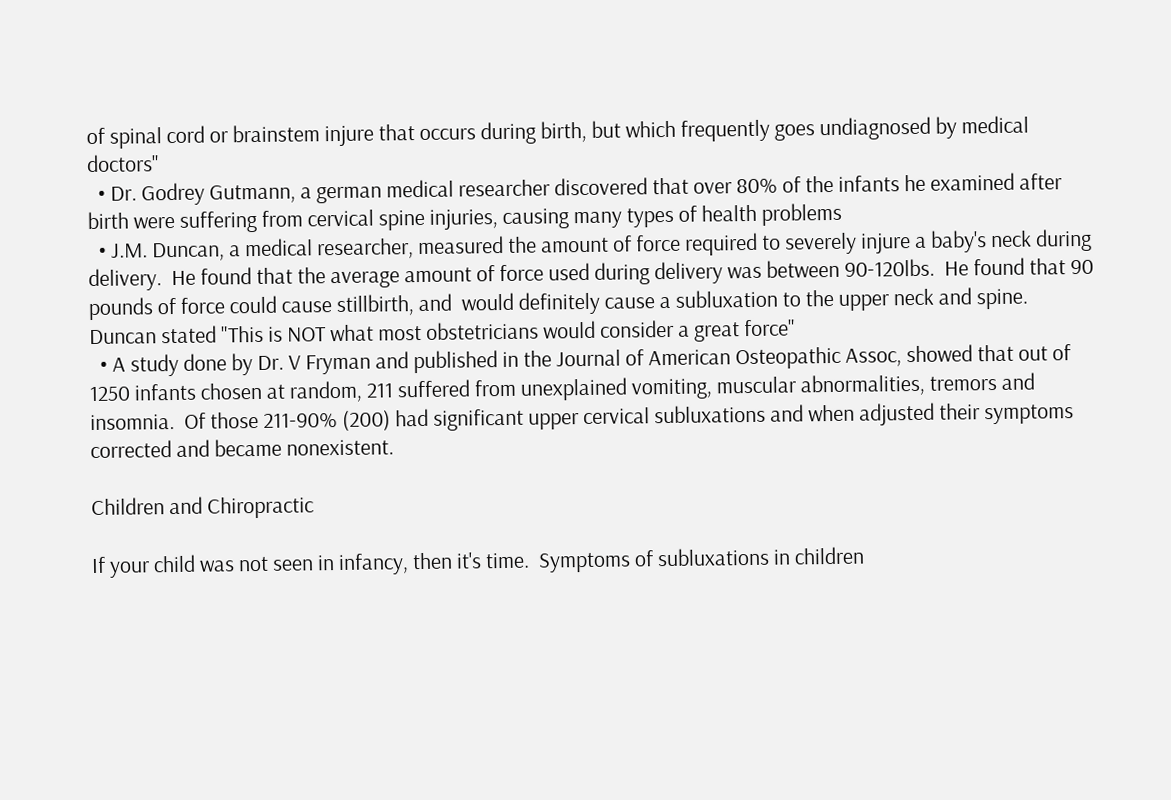of spinal cord or brainstem injure that occurs during birth, but which frequently goes undiagnosed by medical doctors"
  • Dr. Godrey Gutmann, a german medical researcher discovered that over 80% of the infants he examined after birth were suffering from cervical spine injuries, causing many types of health problems
  • J.M. Duncan, a medical researcher, measured the amount of force required to severely injure a baby's neck during delivery.  He found that the average amount of force used during delivery was between 90-120lbs.  He found that 90 pounds of force could cause stillbirth, and  would definitely cause a subluxation to the upper neck and spine.  Duncan stated "This is NOT what most obstetricians would consider a great force"
  • A study done by Dr. V Fryman and published in the Journal of American Osteopathic Assoc, showed that out of 1250 infants chosen at random, 211 suffered from unexplained vomiting, muscular abnormalities, tremors and insomnia.  Of those 211-90% (200) had significant upper cervical subluxations and when adjusted their symptoms corrected and became nonexistent.

Children and Chiropractic

If your child was not seen in infancy, then it's time.  Symptoms of subluxations in children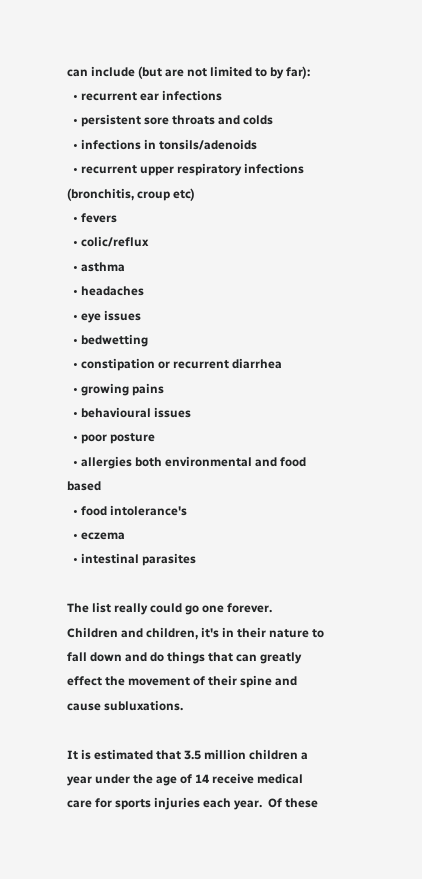can include (but are not limited to by far):
  • recurrent ear infections
  • persistent sore throats and colds
  • infections in tonsils/adenoids
  • recurrent upper respiratory infections (bronchitis, croup etc)
  • fevers
  • colic/reflux
  • asthma
  • headaches
  • eye issues
  • bedwetting
  • constipation or recurrent diarrhea
  • growing pains
  • behavioural issues
  • poor posture
  • allergies both environmental and food based
  • food intolerance's
  • eczema
  • intestinal parasites

The list really could go one forever.  Children and children, it's in their nature to fall down and do things that can greatly effect the movement of their spine and cause subluxations.

It is estimated that 3.5 million children a year under the age of 14 receive medical care for sports injuries each year.  Of these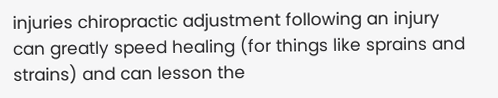injuries chiropractic adjustment following an injury can greatly speed healing (for things like sprains and strains) and can lesson the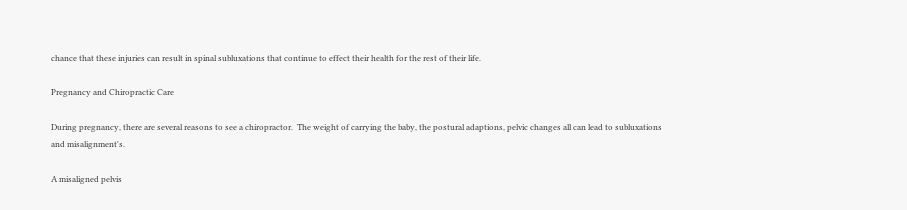chance that these injuries can result in spinal subluxations that continue to effect their health for the rest of their life.

Pregnancy and Chiropractic Care

During pregnancy, there are several reasons to see a chiropractor.  The weight of carrying the baby, the postural adaptions, pelvic changes all can lead to subluxations and misalignment's.

A misaligned pelvis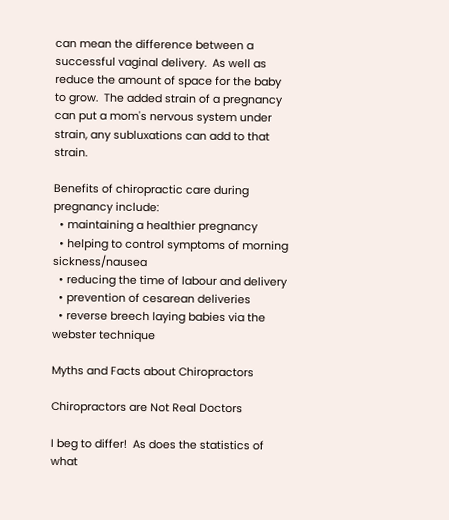can mean the difference between a successful vaginal delivery.  As well as reduce the amount of space for the baby to grow.  The added strain of a pregnancy can put a mom's nervous system under strain, any subluxations can add to that strain.

Benefits of chiropractic care during pregnancy include:
  • maintaining a healthier pregnancy
  • helping to control symptoms of morning sickness/nausea
  • reducing the time of labour and delivery
  • prevention of cesarean deliveries
  • reverse breech laying babies via the webster technique

Myths and Facts about Chiropractors

Chiropractors are Not Real Doctors

I beg to differ!  As does the statistics of what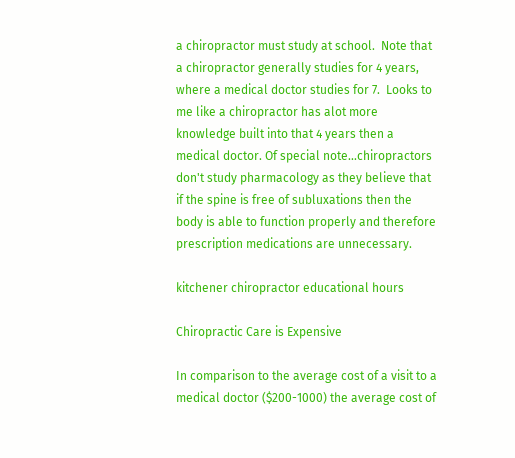a chiropractor must study at school.  Note that a chiropractor generally studies for 4 years, where a medical doctor studies for 7.  Looks to me like a chiropractor has alot more knowledge built into that 4 years then a medical doctor. Of special note...chiropractors don't study pharmacology as they believe that if the spine is free of subluxations then the body is able to function properly and therefore prescription medications are unnecessary.

kitchener chiropractor educational hours

Chiropractic Care is Expensive

In comparison to the average cost of a visit to a medical doctor ($200-1000) the average cost of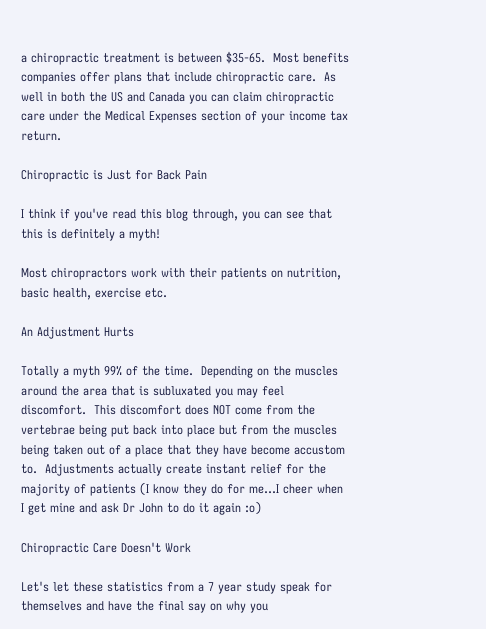a chiropractic treatment is between $35-65.  Most benefits companies offer plans that include chiropractic care.  As well in both the US and Canada you can claim chiropractic care under the Medical Expenses section of your income tax return.

Chiropractic is Just for Back Pain

I think if you've read this blog through, you can see that this is definitely a myth!

Most chiropractors work with their patients on nutrition, basic health, exercise etc.

An Adjustment Hurts

Totally a myth 99% of the time.  Depending on the muscles around the area that is subluxated you may feel discomfort.  This discomfort does NOT come from the vertebrae being put back into place but from the muscles being taken out of a place that they have become accustom to.  Adjustments actually create instant relief for the majority of patients (I know they do for me...I cheer when I get mine and ask Dr John to do it again :o)

Chiropractic Care Doesn't Work

Let's let these statistics from a 7 year study speak for themselves and have the final say on why you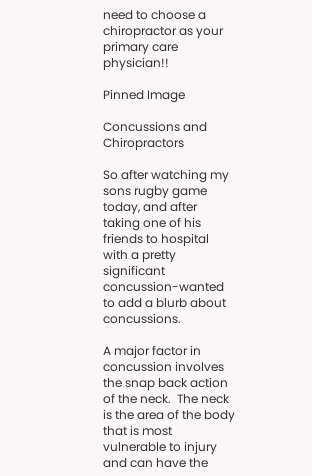need to choose a chiropractor as your primary care physician!!

Pinned Image

Concussions and Chiropractors

So after watching my sons rugby game today, and after taking one of his friends to hospital with a pretty significant concussion-wanted to add a blurb about concussions.

A major factor in concussion involves the snap back action of the neck.  The neck is the area of the body that is most vulnerable to injury and can have the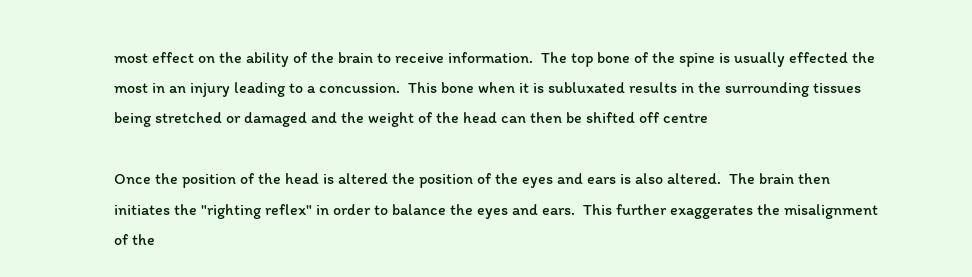most effect on the ability of the brain to receive information.  The top bone of the spine is usually effected the most in an injury leading to a concussion.  This bone when it is subluxated results in the surrounding tissues being stretched or damaged and the weight of the head can then be shifted off centre

Once the position of the head is altered the position of the eyes and ears is also altered.  The brain then initiates the "righting reflex" in order to balance the eyes and ears.  This further exaggerates the misalignment of the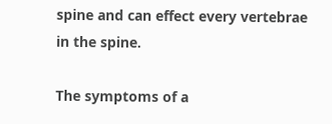spine and can effect every vertebrae in the spine.

The symptoms of a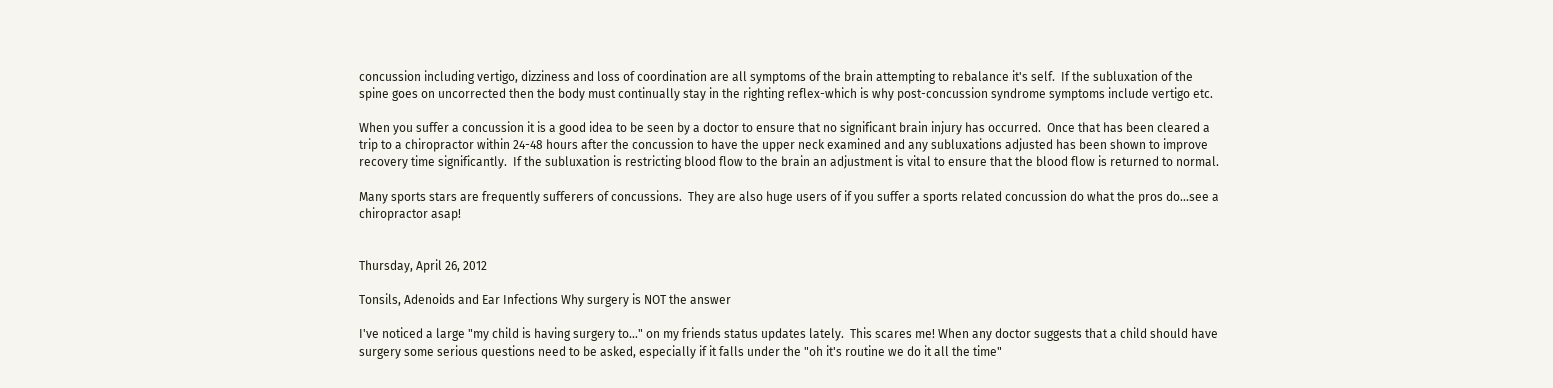concussion including vertigo, dizziness and loss of coordination are all symptoms of the brain attempting to rebalance it's self.  If the subluxation of the spine goes on uncorrected then the body must continually stay in the righting reflex-which is why post-concussion syndrome symptoms include vertigo etc.

When you suffer a concussion it is a good idea to be seen by a doctor to ensure that no significant brain injury has occurred.  Once that has been cleared a trip to a chiropractor within 24-48 hours after the concussion to have the upper neck examined and any subluxations adjusted has been shown to improve recovery time significantly.  If the subluxation is restricting blood flow to the brain an adjustment is vital to ensure that the blood flow is returned to normal.

Many sports stars are frequently sufferers of concussions.  They are also huge users of if you suffer a sports related concussion do what the pros do...see a chiropractor asap!


Thursday, April 26, 2012

Tonsils, Adenoids and Ear Infections Why surgery is NOT the answer

I've noticed a large "my child is having surgery to..." on my friends status updates lately.  This scares me! When any doctor suggests that a child should have surgery some serious questions need to be asked, especially if it falls under the "oh it's routine we do it all the time"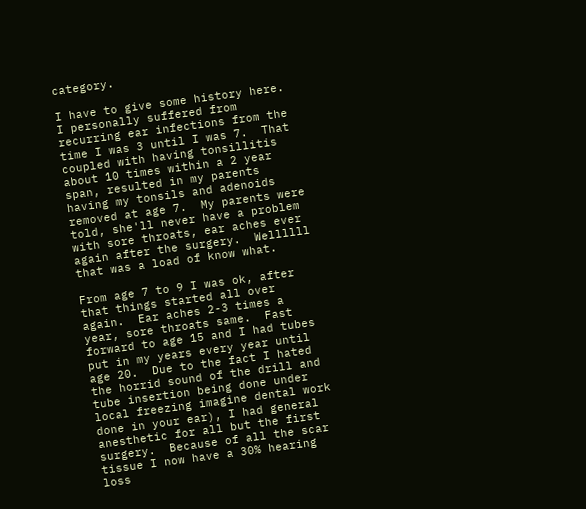category.

I have to give some history here.  I personally suffered from recurring ear infections from the time I was 3 until I was 7.  That coupled with having tonsillitis about 10 times within a 2 year span, resulted in my parents having my tonsils and adenoids removed at age 7.  My parents were told, she'll never have a problem with sore throats, ear aches ever again after the surgery.  Wellllll that was a load of know what.

From age 7 to 9 I was ok, after that things started all over again.  Ear aches 2-3 times a year, sore throats same.  Fast forward to age 15 and I had tubes put in my years every year until age 20.  Due to the fact I hated the horrid sound of the drill and tube insertion being done under local freezing imagine dental work done in your ear), I had general anesthetic for all but the first surgery.  Because of all the scar tissue I now have a 30% hearing loss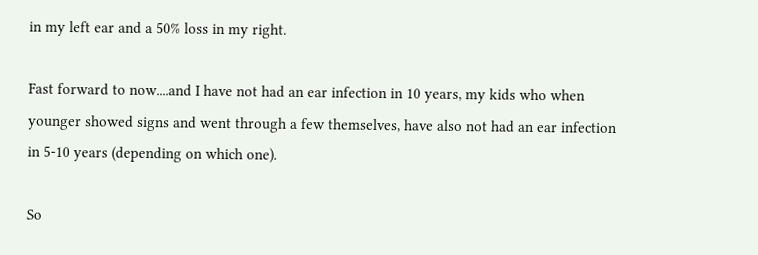in my left ear and a 50% loss in my right.

Fast forward to now....and I have not had an ear infection in 10 years, my kids who when younger showed signs and went through a few themselves, have also not had an ear infection in 5-10 years (depending on which one).

So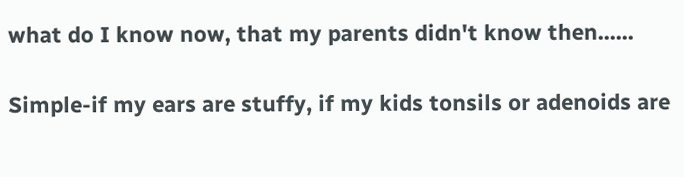what do I know now, that my parents didn't know then......

Simple-if my ears are stuffy, if my kids tonsils or adenoids are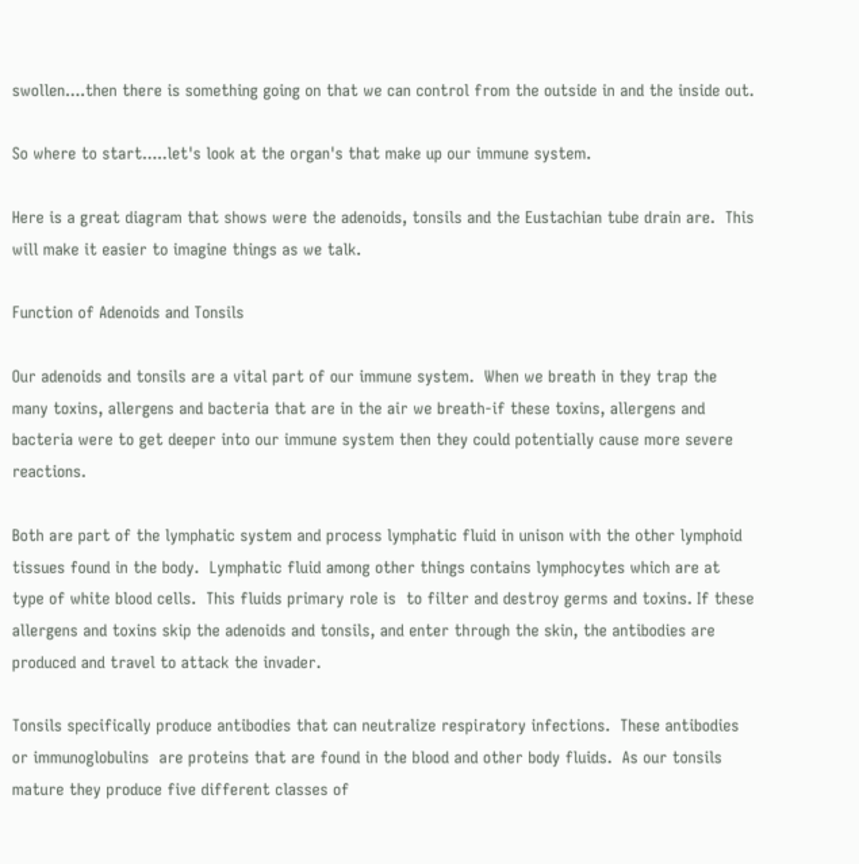swollen....then there is something going on that we can control from the outside in and the inside out.

So where to start.....let's look at the organ's that make up our immune system.

Here is a great diagram that shows were the adenoids, tonsils and the Eustachian tube drain are.  This will make it easier to imagine things as we talk.

Function of Adenoids and Tonsils

Our adenoids and tonsils are a vital part of our immune system.  When we breath in they trap the many toxins, allergens and bacteria that are in the air we breath-if these toxins, allergens and bacteria were to get deeper into our immune system then they could potentially cause more severe reactions.

Both are part of the lymphatic system and process lymphatic fluid in unison with the other lymphoid tissues found in the body.  Lymphatic fluid among other things contains lymphocytes which are at type of white blood cells.  This fluids primary role is  to filter and destroy germs and toxins. If these allergens and toxins skip the adenoids and tonsils, and enter through the skin, the antibodies are produced and travel to attack the invader.

Tonsils specifically produce antibodies that can neutralize respiratory infections.  These antibodies or immunoglobulins  are proteins that are found in the blood and other body fluids.  As our tonsils mature they produce five different classes of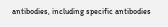antibodies, including specific antibodies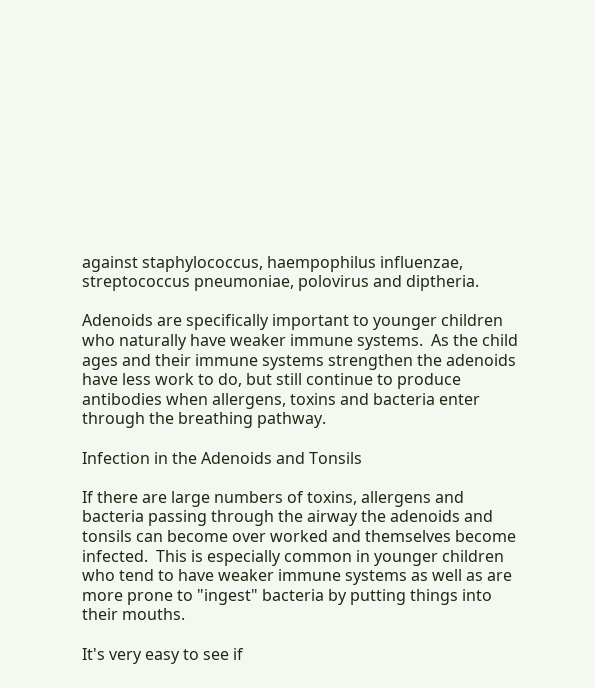against staphylococcus, haempophilus influenzae, streptococcus pneumoniae, polovirus and diptheria.

Adenoids are specifically important to younger children who naturally have weaker immune systems.  As the child ages and their immune systems strengthen the adenoids have less work to do, but still continue to produce antibodies when allergens, toxins and bacteria enter through the breathing pathway.

Infection in the Adenoids and Tonsils

If there are large numbers of toxins, allergens and bacteria passing through the airway the adenoids and tonsils can become over worked and themselves become infected.  This is especially common in younger children who tend to have weaker immune systems as well as are more prone to "ingest" bacteria by putting things into their mouths.

It's very easy to see if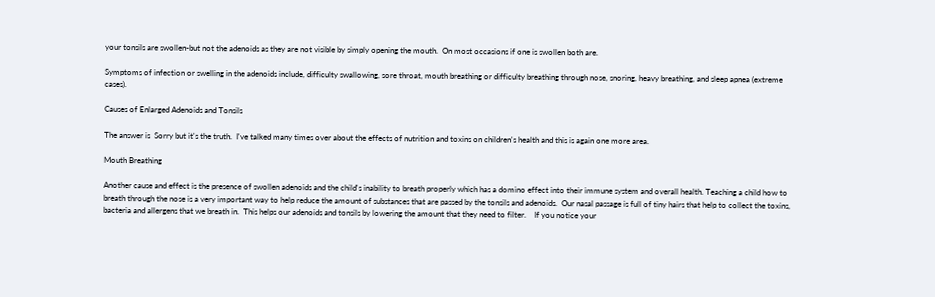your tonsils are swollen-but not the adenoids as they are not visible by simply opening the mouth.  On most occasions if one is swollen both are.

Symptoms of infection or swelling in the adenoids include, difficulty swallowing, sore throat, mouth breathing or difficulty breathing through nose, snoring, heavy breathing, and sleep apnea (extreme cases).

Causes of Enlarged Adenoids and Tonsils

The answer is  Sorry but it's the truth.  I've talked many times over about the effects of nutrition and toxins on children's health and this is again one more area.

Mouth Breathing

Another cause and effect is the presence of swollen adenoids and the child's inability to breath properly which has a domino effect into their immune system and overall health. Teaching a child how to breath through the nose is a very important way to help reduce the amount of substances that are passed by the tonsils and adenoids.  Our nasal passage is full of tiny hairs that help to collect the toxins, bacteria and allergens that we breath in.  This helps our adenoids and tonsils by lowering the amount that they need to filter.    If you notice your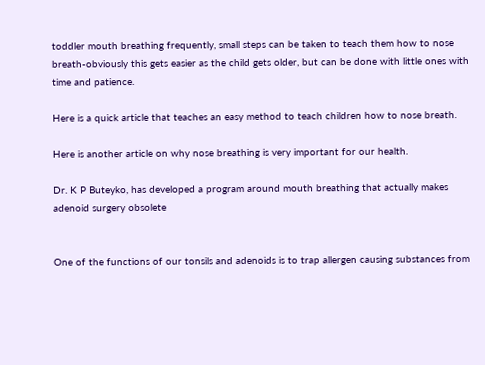toddler mouth breathing frequently, small steps can be taken to teach them how to nose breath-obviously this gets easier as the child gets older, but can be done with little ones with time and patience.

Here is a quick article that teaches an easy method to teach children how to nose breath.

Here is another article on why nose breathing is very important for our health.

Dr. K P Buteyko, has developed a program around mouth breathing that actually makes adenoid surgery obsolete


One of the functions of our tonsils and adenoids is to trap allergen causing substances from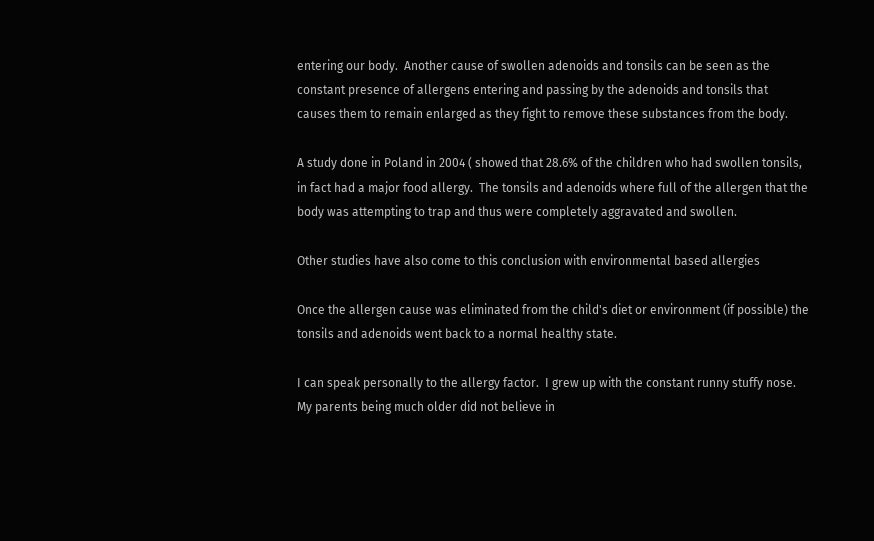entering our body.  Another cause of swollen adenoids and tonsils can be seen as the constant presence of allergens entering and passing by the adenoids and tonsils that causes them to remain enlarged as they fight to remove these substances from the body.

A study done in Poland in 2004 ( showed that 28.6% of the children who had swollen tonsils, in fact had a major food allergy.  The tonsils and adenoids where full of the allergen that the body was attempting to trap and thus were completely aggravated and swollen.

Other studies have also come to this conclusion with environmental based allergies

Once the allergen cause was eliminated from the child's diet or environment (if possible) the tonsils and adenoids went back to a normal healthy state.

I can speak personally to the allergy factor.  I grew up with the constant runny stuffy nose.  My parents being much older did not believe in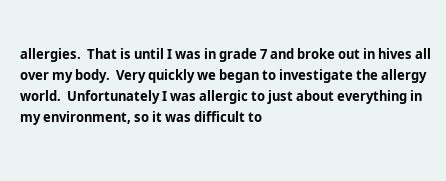allergies.  That is until I was in grade 7 and broke out in hives all over my body.  Very quickly we began to investigate the allergy world.  Unfortunately I was allergic to just about everything in my environment, so it was difficult to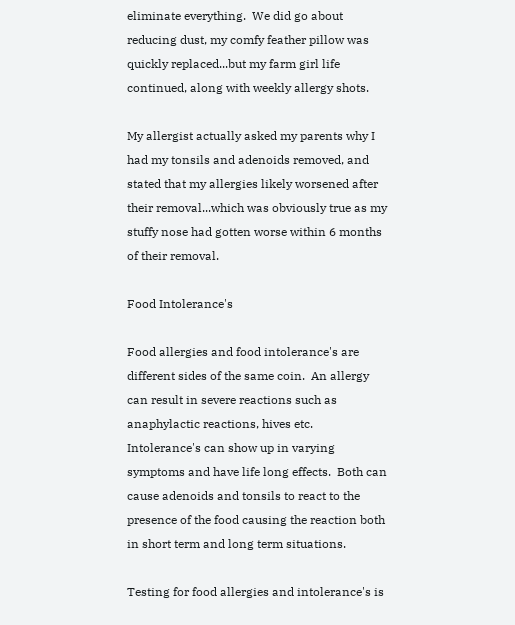eliminate everything.  We did go about reducing dust, my comfy feather pillow was quickly replaced...but my farm girl life continued, along with weekly allergy shots.

My allergist actually asked my parents why I had my tonsils and adenoids removed, and stated that my allergies likely worsened after their removal...which was obviously true as my stuffy nose had gotten worse within 6 months of their removal.

Food Intolerance's

Food allergies and food intolerance's are different sides of the same coin.  An allergy can result in severe reactions such as anaphylactic reactions, hives etc.  Intolerance's can show up in varying symptoms and have life long effects.  Both can cause adenoids and tonsils to react to the presence of the food causing the reaction both in short term and long term situations.

Testing for food allergies and intolerance's is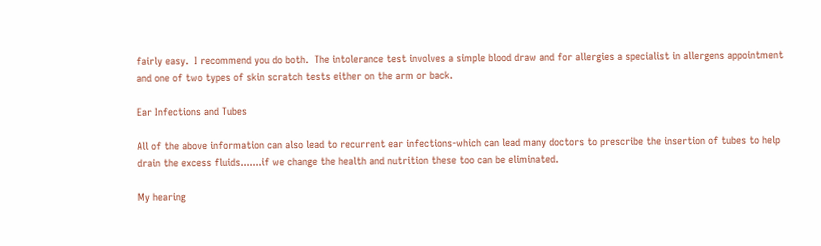fairly easy.  I recommend you do both.  The intolerance test involves a simple blood draw and for allergies a specialist in allergens appointment and one of two types of skin scratch tests either on the arm or back.

Ear Infections and Tubes

All of the above information can also lead to recurrent ear infections-which can lead many doctors to prescribe the insertion of tubes to help drain the excess fluids.......if we change the health and nutrition these too can be eliminated.

My hearing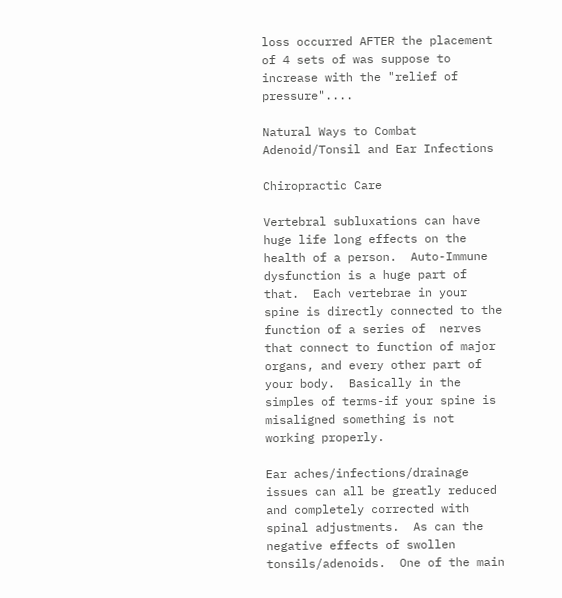loss occurred AFTER the placement of 4 sets of was suppose to increase with the "relief of pressure"....

Natural Ways to Combat Adenoid/Tonsil and Ear Infections

Chiropractic Care

Vertebral subluxations can have huge life long effects on the health of a person.  Auto-Immune dysfunction is a huge part of that.  Each vertebrae in your spine is directly connected to the function of a series of  nerves that connect to function of major organs, and every other part of your body.  Basically in the simples of terms-if your spine is misaligned something is not working properly.

Ear aches/infections/drainage issues can all be greatly reduced and completely corrected with spinal adjustments.  As can the negative effects of swollen tonsils/adenoids.  One of the main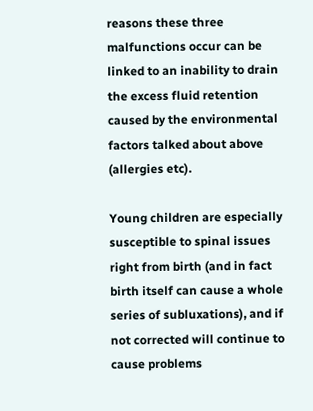reasons these three malfunctions occur can be linked to an inability to drain the excess fluid retention caused by the environmental factors talked about above (allergies etc).

Young children are especially susceptible to spinal issues right from birth (and in fact birth itself can cause a whole series of subluxations), and if not corrected will continue to cause problems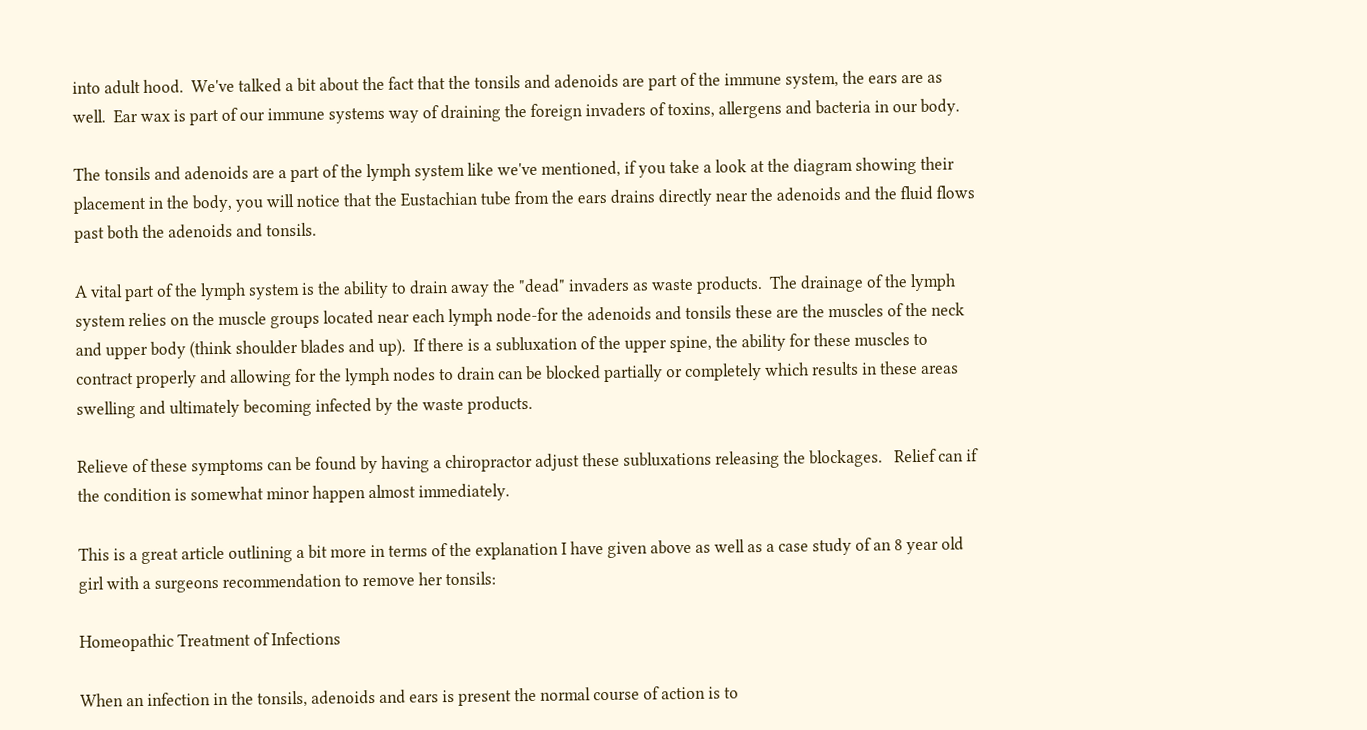into adult hood.  We've talked a bit about the fact that the tonsils and adenoids are part of the immune system, the ears are as well.  Ear wax is part of our immune systems way of draining the foreign invaders of toxins, allergens and bacteria in our body.

The tonsils and adenoids are a part of the lymph system like we've mentioned, if you take a look at the diagram showing their placement in the body, you will notice that the Eustachian tube from the ears drains directly near the adenoids and the fluid flows past both the adenoids and tonsils.

A vital part of the lymph system is the ability to drain away the "dead" invaders as waste products.  The drainage of the lymph system relies on the muscle groups located near each lymph node-for the adenoids and tonsils these are the muscles of the neck and upper body (think shoulder blades and up).  If there is a subluxation of the upper spine, the ability for these muscles to contract properly and allowing for the lymph nodes to drain can be blocked partially or completely which results in these areas swelling and ultimately becoming infected by the waste products.

Relieve of these symptoms can be found by having a chiropractor adjust these subluxations releasing the blockages.   Relief can if the condition is somewhat minor happen almost immediately.

This is a great article outlining a bit more in terms of the explanation I have given above as well as a case study of an 8 year old girl with a surgeons recommendation to remove her tonsils:

Homeopathic Treatment of Infections

When an infection in the tonsils, adenoids and ears is present the normal course of action is to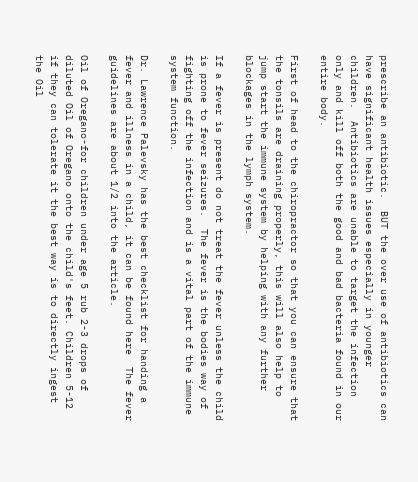prescribe an antibiotic.  BUT the over use of antibiotics can have significant health issues especially in younger children.  Antibiotics are unable to target the infection only and kill off both the good and bad bacteria found in our entire body.

First of head to the chiropractor so that you can ensure that the tonsils are draining properly, this will also help to jump start the immune system by helping with any further blockages in the lymph system.

If a fever is present do not treat the fever unless the child is prone to fever seizures.  The fever is the bodies way of fighting off the infection and is a vital part of the immune system function.

Dr. Lawrence Palevsky has the best checklist for handing a fever and illness in a child, it can be found here  The fever guidelines are about 1/2 into the article.

Oil of Oregano-for children under age 5 rub 2-3 drops of diluted Oil of Oregano onto the child's feet. Children 5-12 if they can tolerate it the best way is to directly ingest the Oil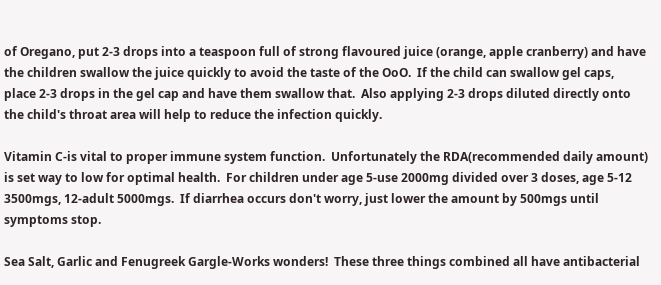of Oregano, put 2-3 drops into a teaspoon full of strong flavoured juice (orange, apple cranberry) and have the children swallow the juice quickly to avoid the taste of the OoO.  If the child can swallow gel caps, place 2-3 drops in the gel cap and have them swallow that.  Also applying 2-3 drops diluted directly onto the child's throat area will help to reduce the infection quickly.

Vitamin C-is vital to proper immune system function.  Unfortunately the RDA(recommended daily amount) is set way to low for optimal health.  For children under age 5-use 2000mg divided over 3 doses, age 5-12 3500mgs, 12-adult 5000mgs.  If diarrhea occurs don't worry, just lower the amount by 500mgs until symptoms stop.

Sea Salt, Garlic and Fenugreek Gargle-Works wonders!  These three things combined all have antibacterial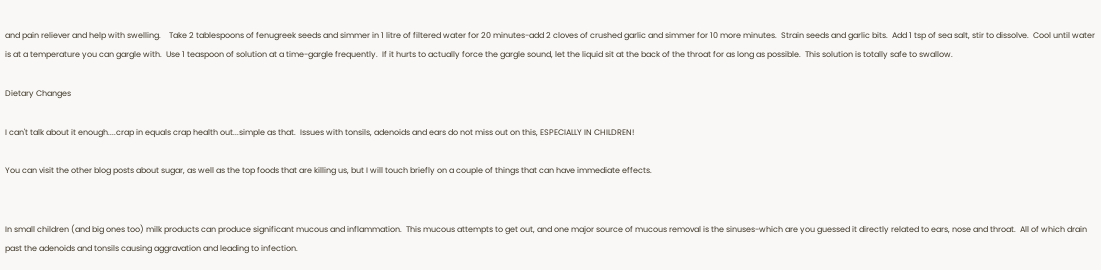and pain reliever and help with swelling.    Take 2 tablespoons of fenugreek seeds and simmer in 1 litre of filtered water for 20 minutes-add 2 cloves of crushed garlic and simmer for 10 more minutes.  Strain seeds and garlic bits.  Add 1 tsp of sea salt, stir to dissolve.  Cool until water is at a temperature you can gargle with.  Use 1 teaspoon of solution at a time-gargle frequently.  If it hurts to actually force the gargle sound, let the liquid sit at the back of the throat for as long as possible.  This solution is totally safe to swallow.

Dietary Changes

I can't talk about it enough....crap in equals crap health out...simple as that.  Issues with tonsils, adenoids and ears do not miss out on this, ESPECIALLY IN CHILDREN!

You can visit the other blog posts about sugar, as well as the top foods that are killing us, but I will touch briefly on a couple of things that can have immediate effects.


In small children (and big ones too) milk products can produce significant mucous and inflammation.  This mucous attempts to get out, and one major source of mucous removal is the sinuses-which are you guessed it directly related to ears, nose and throat.  All of which drain past the adenoids and tonsils causing aggravation and leading to infection.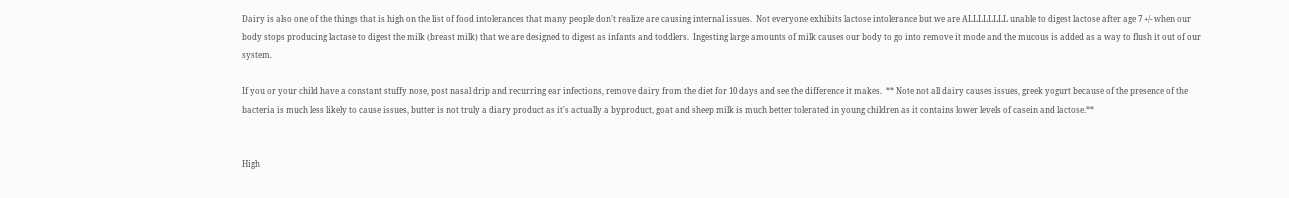Dairy is also one of the things that is high on the list of food intolerances that many people don't realize are causing internal issues.  Not everyone exhibits lactose intolerance but we are ALLLLLLLL unable to digest lactose after age 7 +/- when our body stops producing lactase to digest the milk (breast milk) that we are designed to digest as infants and toddlers.  Ingesting large amounts of milk causes our body to go into remove it mode and the mucous is added as a way to flush it out of our system.

If you or your child have a constant stuffy nose, post nasal drip and recurring ear infections, remove dairy from the diet for 10 days and see the difference it makes.  ** Note not all dairy causes issues, greek yogurt because of the presence of the bacteria is much less likely to cause issues, butter is not truly a diary product as it's actually a byproduct, goat and sheep milk is much better tolerated in young children as it contains lower levels of casein and lactose.**


High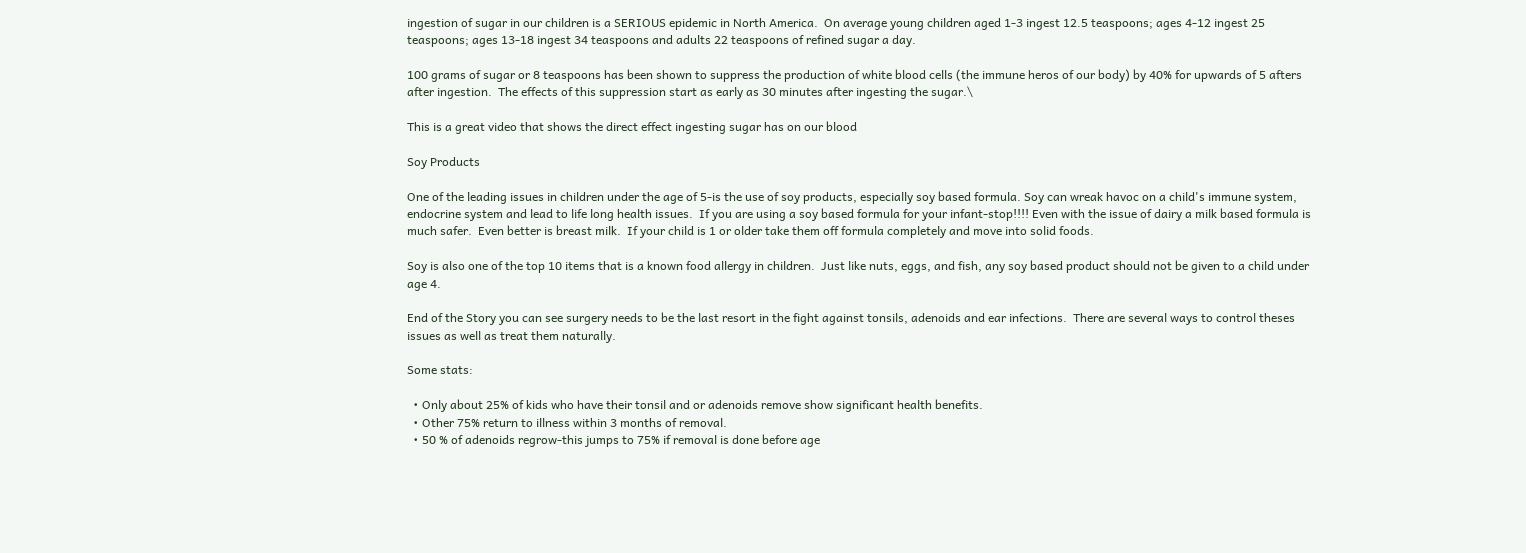ingestion of sugar in our children is a SERIOUS epidemic in North America.  On average young children aged 1-3 ingest 12.5 teaspoons; ages 4-12 ingest 25 teaspoons; ages 13-18 ingest 34 teaspoons and adults 22 teaspoons of refined sugar a day.

100 grams of sugar or 8 teaspoons has been shown to suppress the production of white blood cells (the immune heros of our body) by 40% for upwards of 5 afters after ingestion.  The effects of this suppression start as early as 30 minutes after ingesting the sugar.\

This is a great video that shows the direct effect ingesting sugar has on our blood

Soy Products

One of the leading issues in children under the age of 5-is the use of soy products, especially soy based formula. Soy can wreak havoc on a child's immune system, endocrine system and lead to life long health issues.  If you are using a soy based formula for your infant-stop!!!! Even with the issue of dairy a milk based formula is much safer.  Even better is breast milk.  If your child is 1 or older take them off formula completely and move into solid foods.

Soy is also one of the top 10 items that is a known food allergy in children.  Just like nuts, eggs, and fish, any soy based product should not be given to a child under age 4.

End of the Story you can see surgery needs to be the last resort in the fight against tonsils, adenoids and ear infections.  There are several ways to control theses issues as well as treat them naturally.

Some stats:

  • Only about 25% of kids who have their tonsil and or adenoids remove show significant health benefits.
  • Other 75% return to illness within 3 months of removal.
  • 50 % of adenoids regrow-this jumps to 75% if removal is done before age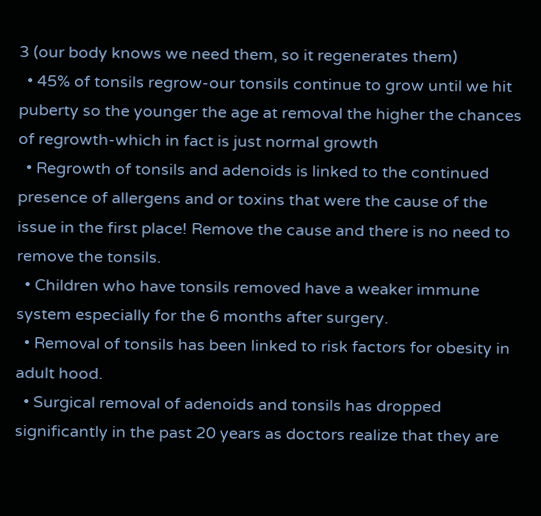3 (our body knows we need them, so it regenerates them)
  • 45% of tonsils regrow-our tonsils continue to grow until we hit puberty so the younger the age at removal the higher the chances of regrowth-which in fact is just normal growth
  • Regrowth of tonsils and adenoids is linked to the continued presence of allergens and or toxins that were the cause of the issue in the first place! Remove the cause and there is no need to remove the tonsils.
  • Children who have tonsils removed have a weaker immune system especially for the 6 months after surgery.
  • Removal of tonsils has been linked to risk factors for obesity in adult hood.
  • Surgical removal of adenoids and tonsils has dropped significantly in the past 20 years as doctors realize that they are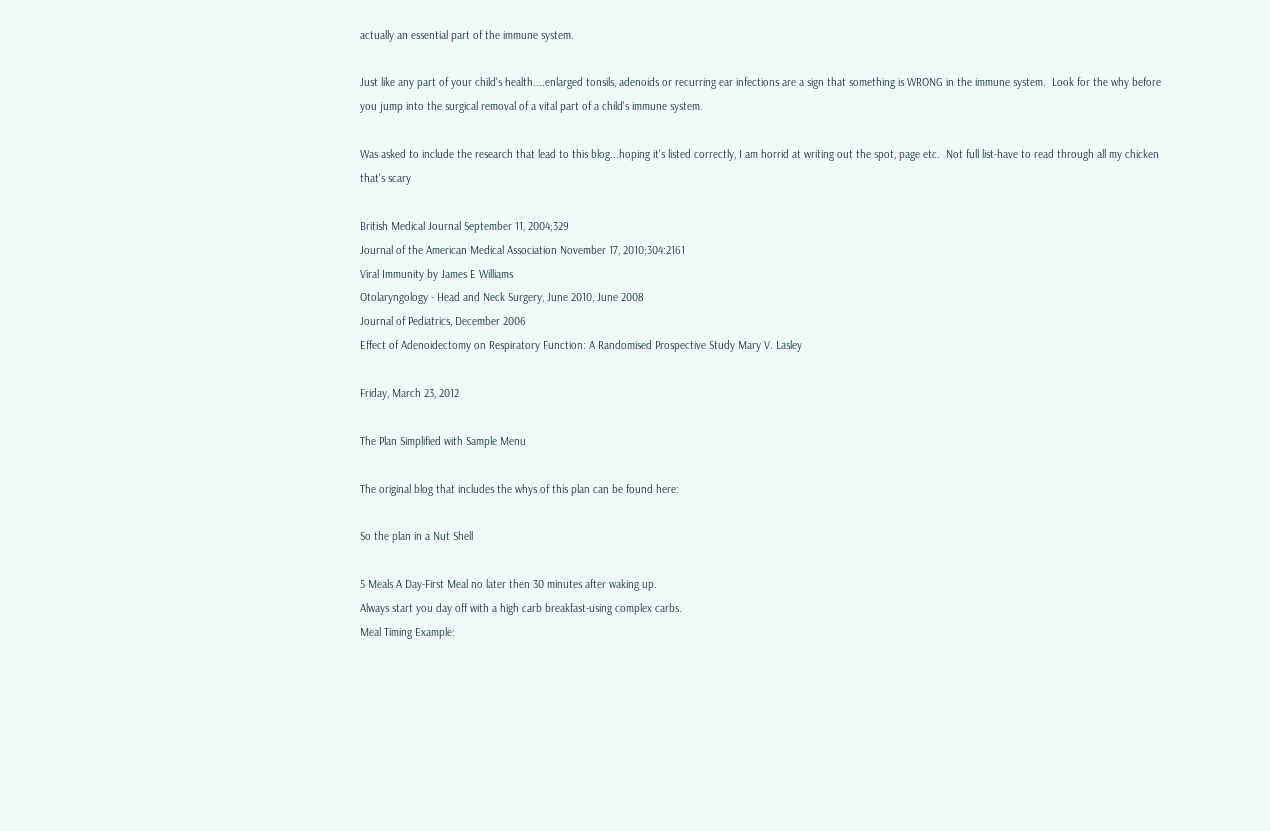actually an essential part of the immune system.

Just like any part of your child's health....enlarged tonsils, adenoids or recurring ear infections are a sign that something is WRONG in the immune system.  Look for the why before you jump into the surgical removal of a vital part of a child's immune system.

Was asked to include the research that lead to this blog...hoping it's listed correctly, I am horrid at writing out the spot, page etc.  Not full list-have to read through all my chicken that's scary

British Medical Journal September 11, 2004;329
Journal of the American Medical Association November 17, 2010;304:2161
Viral Immunity by James E Williams
Otolaryngology - Head and Neck Surgery, June 2010, June 2008
Journal of Pediatrics, December 2006
Effect of Adenoidectomy on Respiratory Function: A Randomised Prospective Study Mary V. Lasley

Friday, March 23, 2012

The Plan Simplified with Sample Menu

The original blog that includes the whys of this plan can be found here:

So the plan in a Nut Shell

5 Meals A Day-First Meal no later then 30 minutes after waking up.
Always start you day off with a high carb breakfast-using complex carbs.
Meal Timing Example: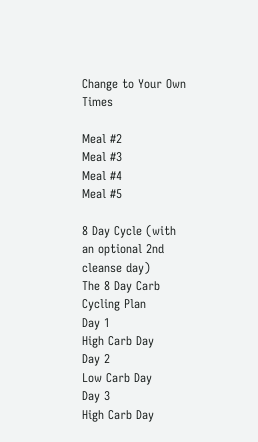Change to Your Own Times

Meal #2
Meal #3
Meal #4
Meal #5

8 Day Cycle (with an optional 2nd cleanse day)
The 8 Day Carb Cycling Plan
Day 1
High Carb Day
Day 2
Low Carb Day
Day 3
High Carb Day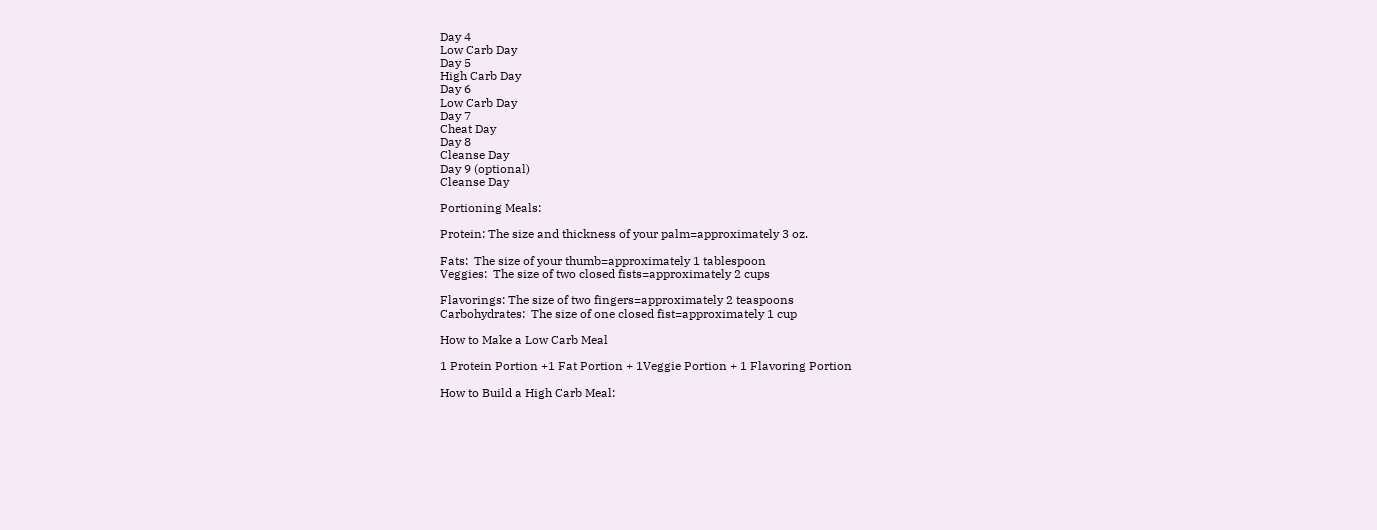Day 4
Low Carb Day
Day 5
High Carb Day
Day 6
Low Carb Day
Day 7
Cheat Day
Day 8
Cleanse Day
Day 9 (optional)
Cleanse Day

Portioning Meals:

Protein: The size and thickness of your palm=approximately 3 oz.

Fats:  The size of your thumb=approximately 1 tablespoon
Veggies:  The size of two closed fists=approximately 2 cups

Flavorings: The size of two fingers=approximately 2 teaspoons
Carbohydrates:  The size of one closed fist=approximately 1 cup

How to Make a Low Carb Meal

1 Protein Portion +1 Fat Portion + 1Veggie Portion + 1 Flavoring Portion

How to Build a High Carb Meal: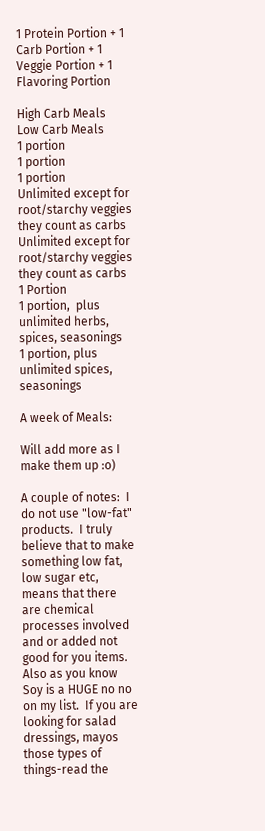1 Protein Portion + 1 Carb Portion + 1 Veggie Portion + 1 Flavoring Portion

High Carb Meals
Low Carb Meals
1 portion
1 portion
1 portion
Unlimited except for root/starchy veggies they count as carbs
Unlimited except for root/starchy veggies they count as carbs
1 Portion
1 portion,  plus unlimited herbs, spices, seasonings
1 portion, plus unlimited spices, seasonings

A week of Meals:

Will add more as I make them up :o)

A couple of notes:  I do not use "low-fat" products.  I truly believe that to make something low fat, low sugar etc, means that there are chemical processes involved and or added not good for you items.  Also as you know Soy is a HUGE no no on my list.  If you are looking for salad dressings, mayos those types of things-read the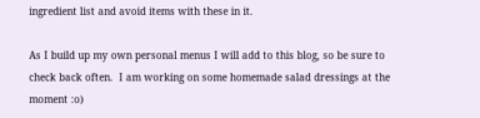ingredient list and avoid items with these in it.

As I build up my own personal menus I will add to this blog, so be sure to check back often.  I am working on some homemade salad dressings at the moment :o)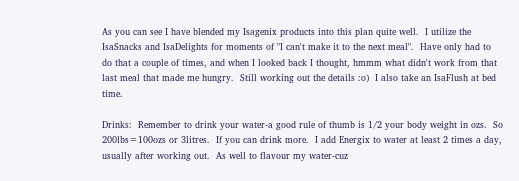As you can see I have blended my Isagenix products into this plan quite well.  I utilize the IsaSnacks and IsaDelights for moments of "I can't make it to the next meal".  Have only had to do that a couple of times, and when I looked back I thought, hmmm what didn't work from that last meal that made me hungry.  Still working out the details :o)  I also take an IsaFlush at bed time.

Drinks:  Remember to drink your water-a good rule of thumb is 1/2 your body weight in ozs.  So 200lbs=100ozs or 3litres.  If you can drink more.  I add Energix to water at least 2 times a day, usually after working out.  As well to flavour my water-cuz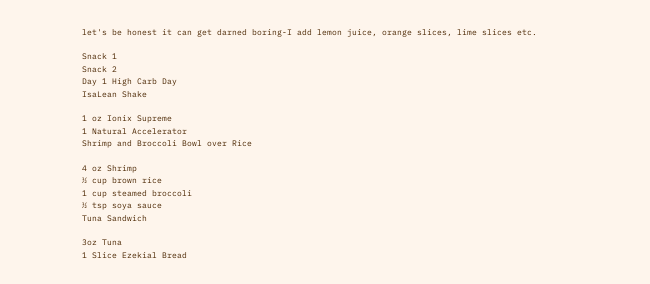let's be honest it can get darned boring-I add lemon juice, orange slices, lime slices etc.

Snack 1
Snack 2
Day 1 High Carb Day
IsaLean Shake

1 oz Ionix Supreme
1 Natural Accelerator
Shrimp and Broccoli Bowl over Rice

4 oz Shrimp
½ cup brown rice
1 cup steamed broccoli
½ tsp soya sauce
Tuna Sandwich

3oz Tuna
1 Slice Ezekial Bread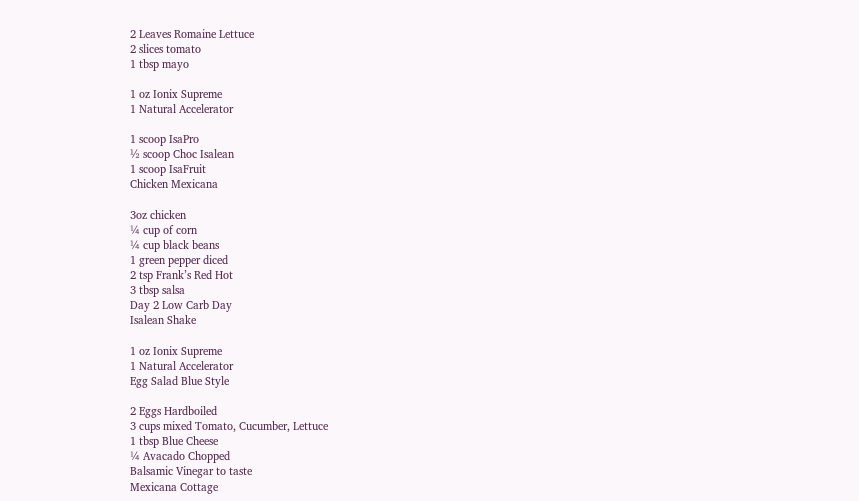2 Leaves Romaine Lettuce
2 slices tomato
1 tbsp mayo

1 oz Ionix Supreme
1 Natural Accelerator

1 scoop IsaPro
½ scoop Choc Isalean
1 scoop IsaFruit
Chicken Mexicana

3oz chicken
¼ cup of corn
¼ cup black beans
1 green pepper diced
2 tsp Frank’s Red Hot
3 tbsp salsa
Day 2 Low Carb Day
Isalean Shake

1 oz Ionix Supreme
1 Natural Accelerator
Egg Salad Blue Style

2 Eggs Hardboiled
3 cups mixed Tomato, Cucumber, Lettuce
1 tbsp Blue Cheese
¼ Avacado Chopped
Balsamic Vinegar to taste
Mexicana Cottage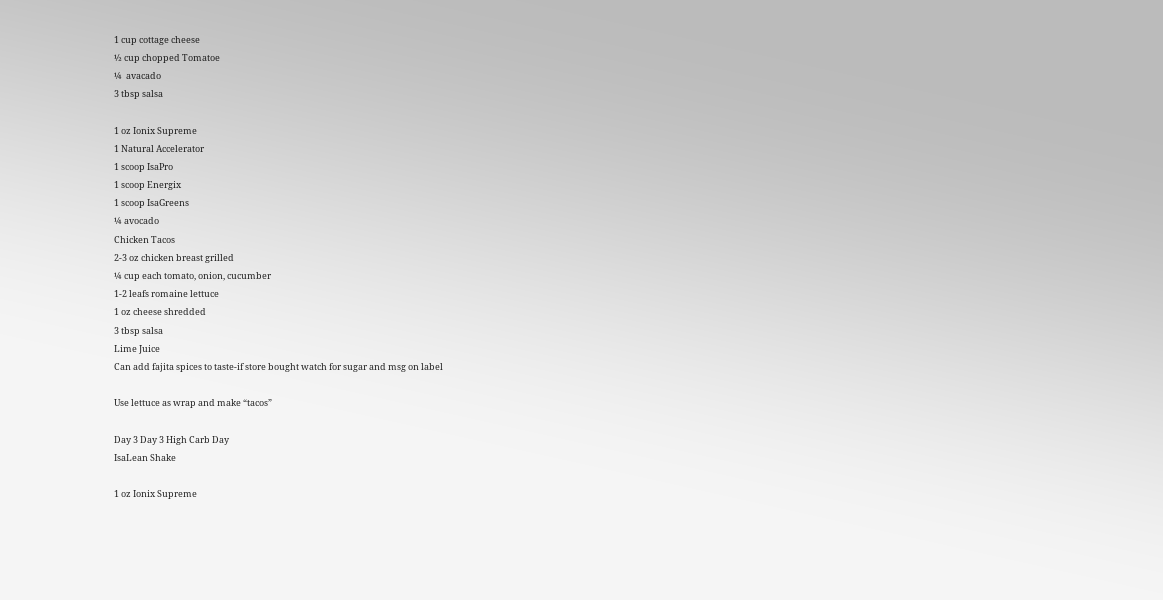1 cup cottage cheese
½ cup chopped Tomatoe
¼  avacado
3 tbsp salsa

1 oz Ionix Supreme
1 Natural Accelerator
1 scoop IsaPro
1 scoop Energix
1 scoop IsaGreens
¼ avocado
Chicken Tacos
2-3 oz chicken breast grilled
¼ cup each tomato, onion, cucumber
1-2 leafs romaine lettuce
1 oz cheese shredded
3 tbsp salsa
Lime Juice
Can add fajita spices to taste-if store bought watch for sugar and msg on label

Use lettuce as wrap and make “tacos”

Day 3 Day 3 High Carb Day
IsaLean Shake

1 oz Ionix Supreme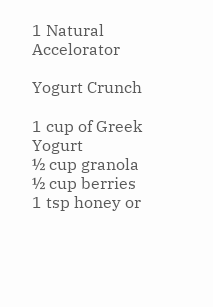1 Natural Accelorator

Yogurt Crunch

1 cup of Greek Yogurt
½ cup granola
½ cup berries
1 tsp honey or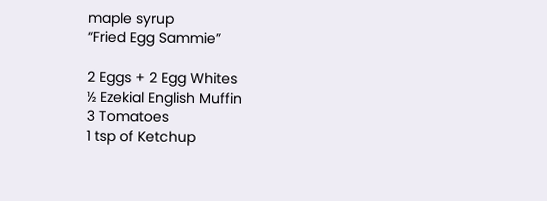maple syrup
“Fried Egg Sammie”

2 Eggs + 2 Egg Whites
½ Ezekial English Muffin
3 Tomatoes
1 tsp of Ketchup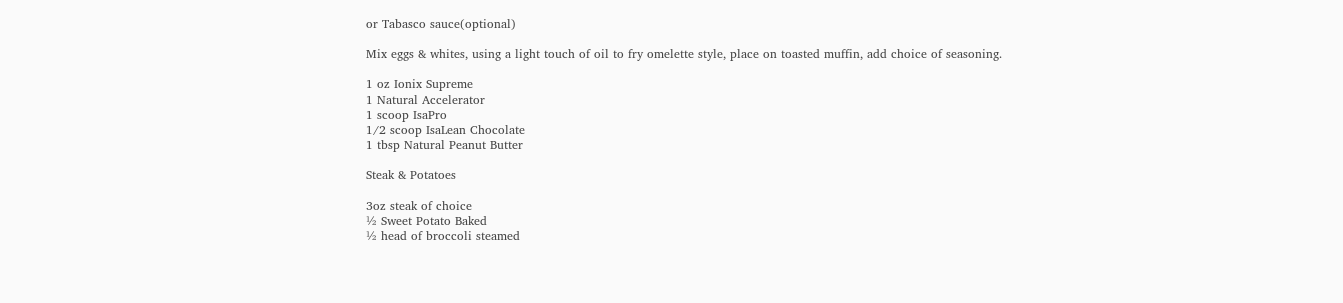or Tabasco sauce(optional)

Mix eggs & whites, using a light touch of oil to fry omelette style, place on toasted muffin, add choice of seasoning.

1 oz Ionix Supreme
1 Natural Accelerator
1 scoop IsaPro
1/2 scoop IsaLean Chocolate
1 tbsp Natural Peanut Butter

Steak & Potatoes

3oz steak of choice
½ Sweet Potato Baked
½ head of broccoli steamed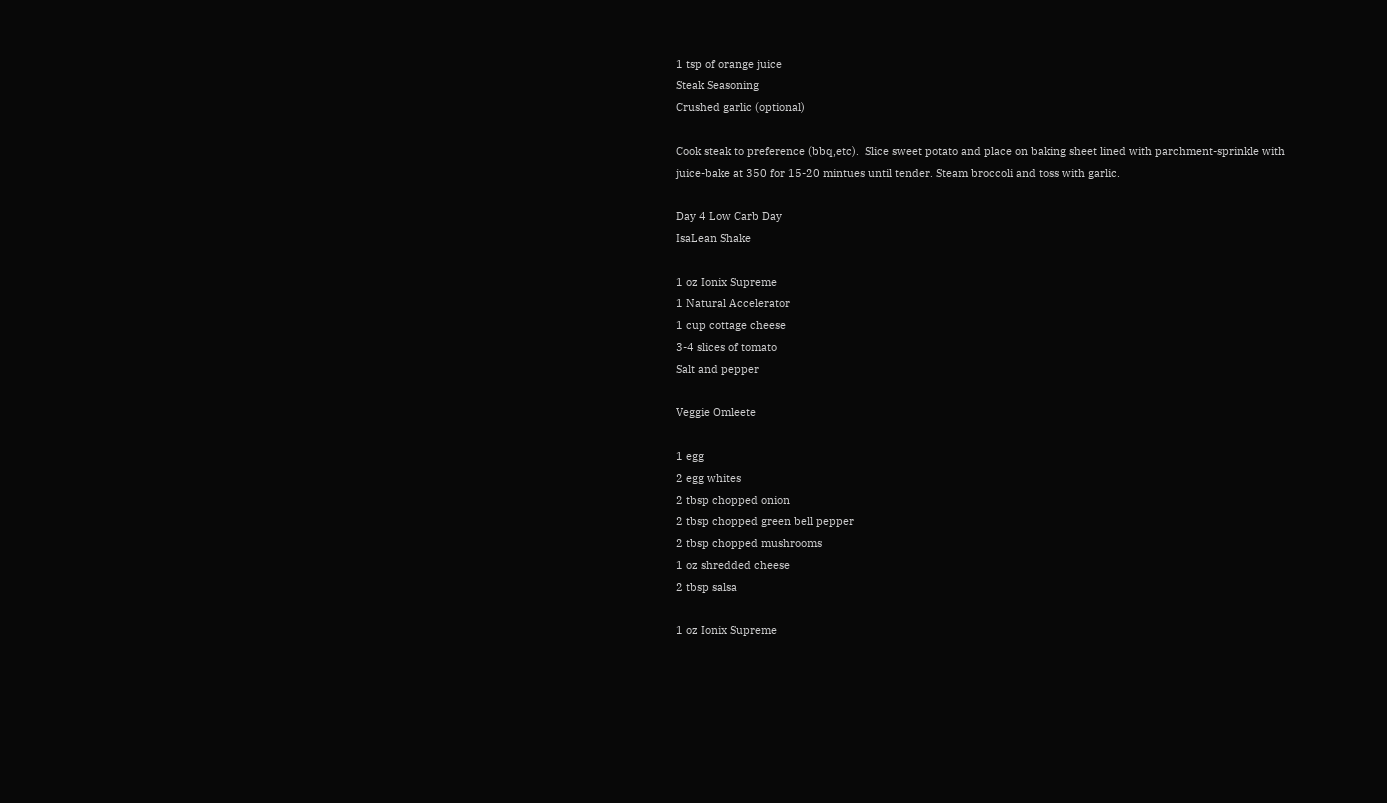1 tsp of orange juice
Steak Seasoning
Crushed garlic (optional)

Cook steak to preference (bbq,etc).  Slice sweet potato and place on baking sheet lined with parchment-sprinkle with juice-bake at 350 for 15-20 mintues until tender. Steam broccoli and toss with garlic.

Day 4 Low Carb Day
IsaLean Shake

1 oz Ionix Supreme
1 Natural Accelerator
1 cup cottage cheese
3-4 slices of tomato
Salt and pepper

Veggie Omleete

1 egg
2 egg whites
2 tbsp chopped onion
2 tbsp chopped green bell pepper
2 tbsp chopped mushrooms
1 oz shredded cheese
2 tbsp salsa

1 oz Ionix Supreme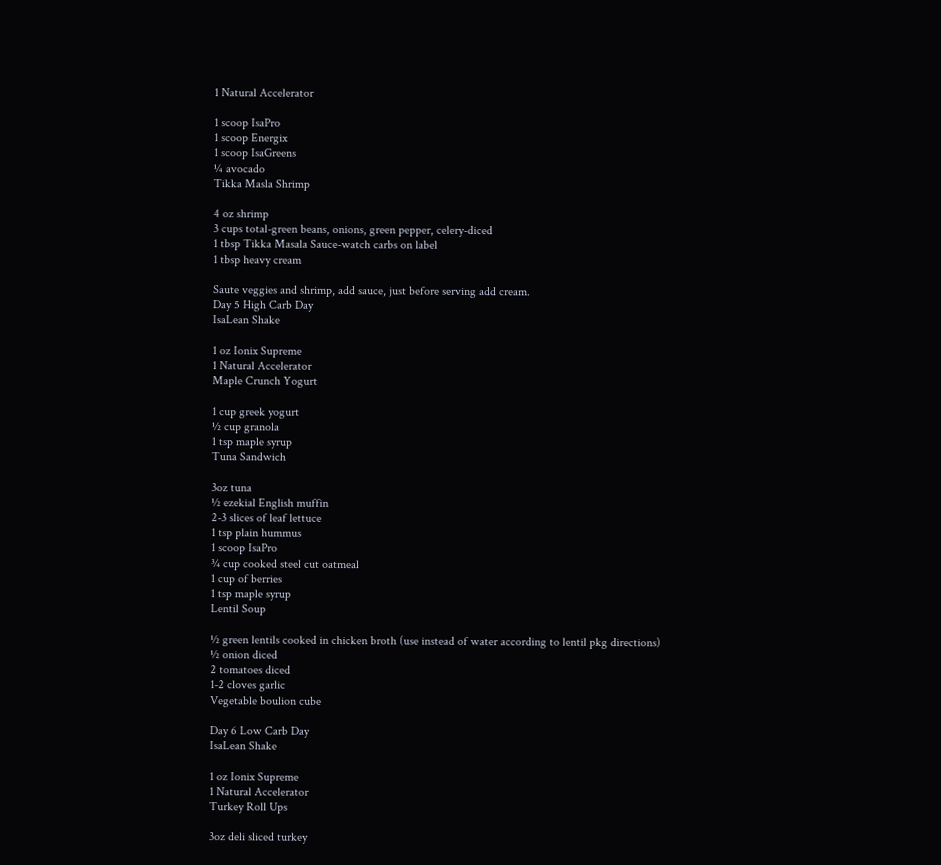1 Natural Accelerator

1 scoop IsaPro
1 scoop Energix
1 scoop IsaGreens
¼ avocado
Tikka Masla Shrimp

4 oz shrimp
3 cups total-green beans, onions, green pepper, celery-diced
1 tbsp Tikka Masala Sauce-watch carbs on label
1 tbsp heavy cream

Saute veggies and shrimp, add sauce, just before serving add cream.
Day 5 High Carb Day
IsaLean Shake

1 oz Ionix Supreme
1 Natural Accelerator
Maple Crunch Yogurt

1 cup greek yogurt
½ cup granola
1 tsp maple syrup
Tuna Sandwich

3oz tuna
½ ezekial English muffin
2-3 slices of leaf lettuce
1 tsp plain hummus
1 scoop IsaPro
¾ cup cooked steel cut oatmeal
1 cup of berries
1 tsp maple syrup
Lentil Soup

½ green lentils cooked in chicken broth (use instead of water according to lentil pkg directions)
½ onion diced
2 tomatoes diced
1-2 cloves garlic
Vegetable boulion cube

Day 6 Low Carb Day
IsaLean Shake

1 oz Ionix Supreme
1 Natural Accelerator
Turkey Roll Ups

3oz deli sliced turkey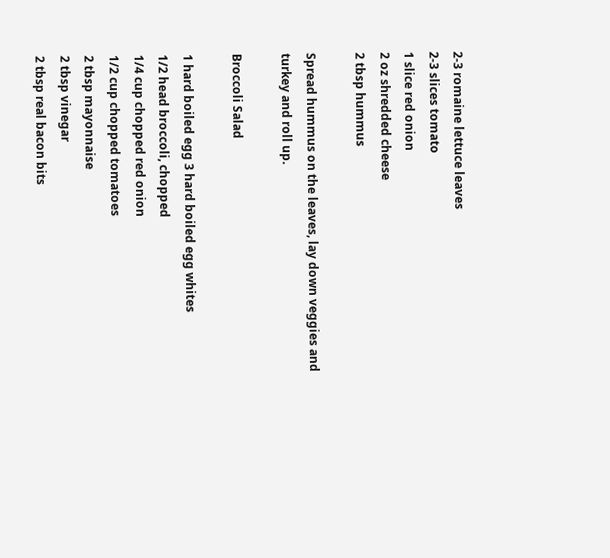2-3 romaine lettuce leaves
2-3 slices tomato
1 slice red onion
2 oz shredded cheese
2 tbsp hummus

Spread hummus on the leaves, lay down veggies and turkey and roll up.

Broccoli Salad

1 hard boiled egg 3 hard boiled egg whites
1/2 head broccoli, chopped
1/4 cup chopped red onion
1/2 cup chopped tomatoes
2 tbsp mayonnaise
2 tbsp vinegar
2 tbsp real bacon bits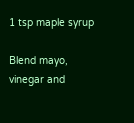1 tsp maple syrup

Blend mayo, vinegar and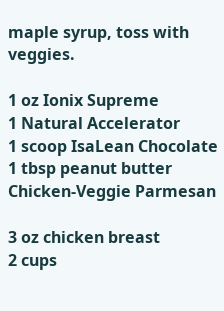maple syrup, toss with veggies.

1 oz Ionix Supreme
1 Natural Accelerator
1 scoop IsaLean Chocolate
1 tbsp peanut butter
Chicken-Veggie Parmesan

3 oz chicken breast
2 cups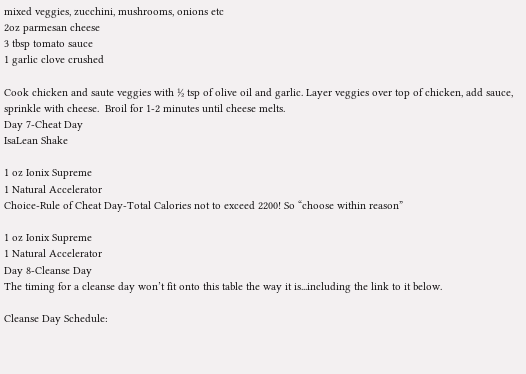mixed veggies, zucchini, mushrooms, onions etc
2oz parmesan cheese
3 tbsp tomato sauce
1 garlic clove crushed

Cook chicken and saute veggies with ½ tsp of olive oil and garlic. Layer veggies over top of chicken, add sauce, sprinkle with cheese.  Broil for 1-2 minutes until cheese melts.
Day 7-Cheat Day
IsaLean Shake

1 oz Ionix Supreme
1 Natural Accelerator
Choice-Rule of Cheat Day-Total Calories not to exceed 2200! So “choose within reason”

1 oz Ionix Supreme
1 Natural Accelerator
Day 8-Cleanse Day
The timing for a cleanse day won’t fit onto this table the way it is...including the link to it below.

Cleanse Day Schedule: